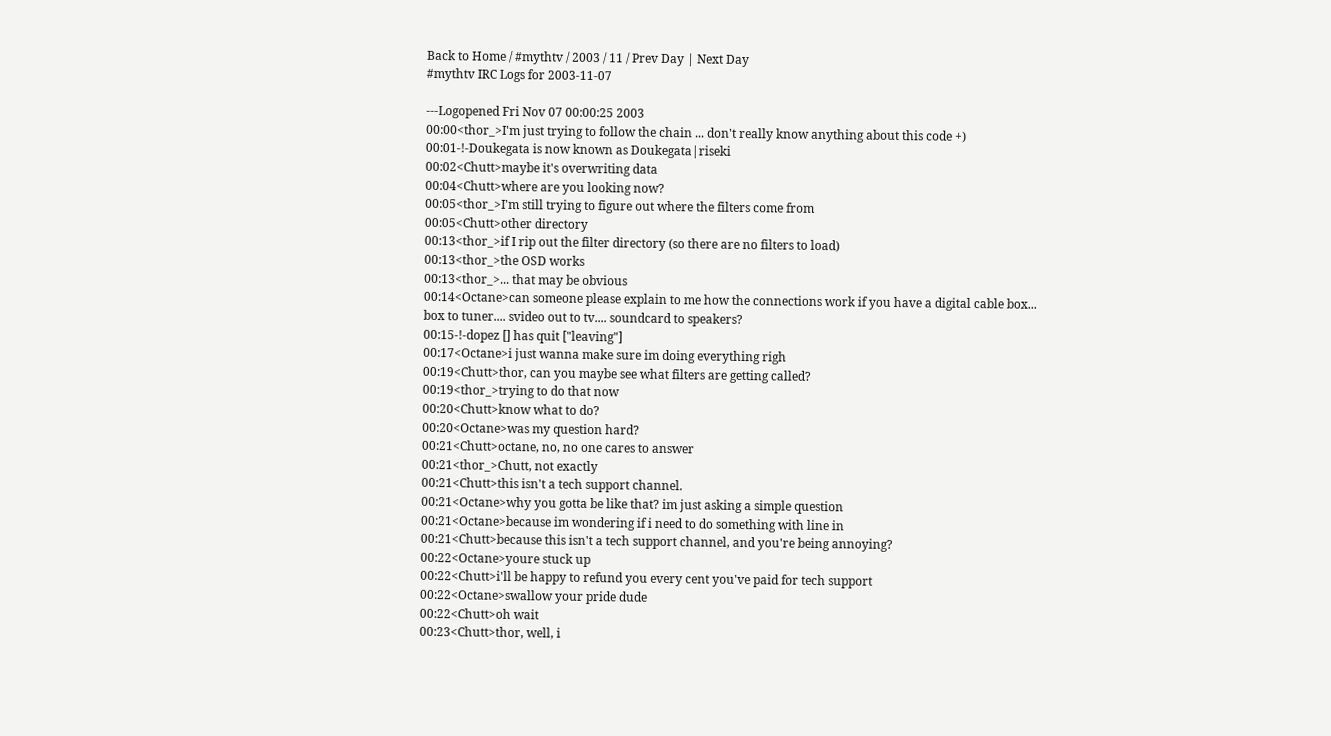Back to Home / #mythtv / 2003 / 11 / Prev Day | Next Day
#mythtv IRC Logs for 2003-11-07

---Logopened Fri Nov 07 00:00:25 2003
00:00<thor_>I'm just trying to follow the chain ... don't really know anything about this code +)
00:01-!-Doukegata is now known as Doukegata|riseki
00:02<Chutt>maybe it's overwriting data
00:04<Chutt>where are you looking now?
00:05<thor_>I'm still trying to figure out where the filters come from
00:05<Chutt>other directory
00:13<thor_>if I rip out the filter directory (so there are no filters to load)
00:13<thor_>the OSD works
00:13<thor_>... that may be obvious
00:14<Octane>can someone please explain to me how the connections work if you have a digital cable box... box to tuner.... svideo out to tv.... soundcard to speakers?
00:15-!-dopez [] has quit ["leaving"]
00:17<Octane>i just wanna make sure im doing everything righ
00:19<Chutt>thor, can you maybe see what filters are getting called?
00:19<thor_>trying to do that now
00:20<Chutt>know what to do?
00:20<Octane>was my question hard?
00:21<Chutt>octane, no, no one cares to answer
00:21<thor_>Chutt, not exactly
00:21<Chutt>this isn't a tech support channel.
00:21<Octane>why you gotta be like that? im just asking a simple question
00:21<Octane>because im wondering if i need to do something with line in
00:21<Chutt>because this isn't a tech support channel, and you're being annoying?
00:22<Octane>youre stuck up
00:22<Chutt>i'll be happy to refund you every cent you've paid for tech support
00:22<Octane>swallow your pride dude
00:22<Chutt>oh wait
00:23<Chutt>thor, well, i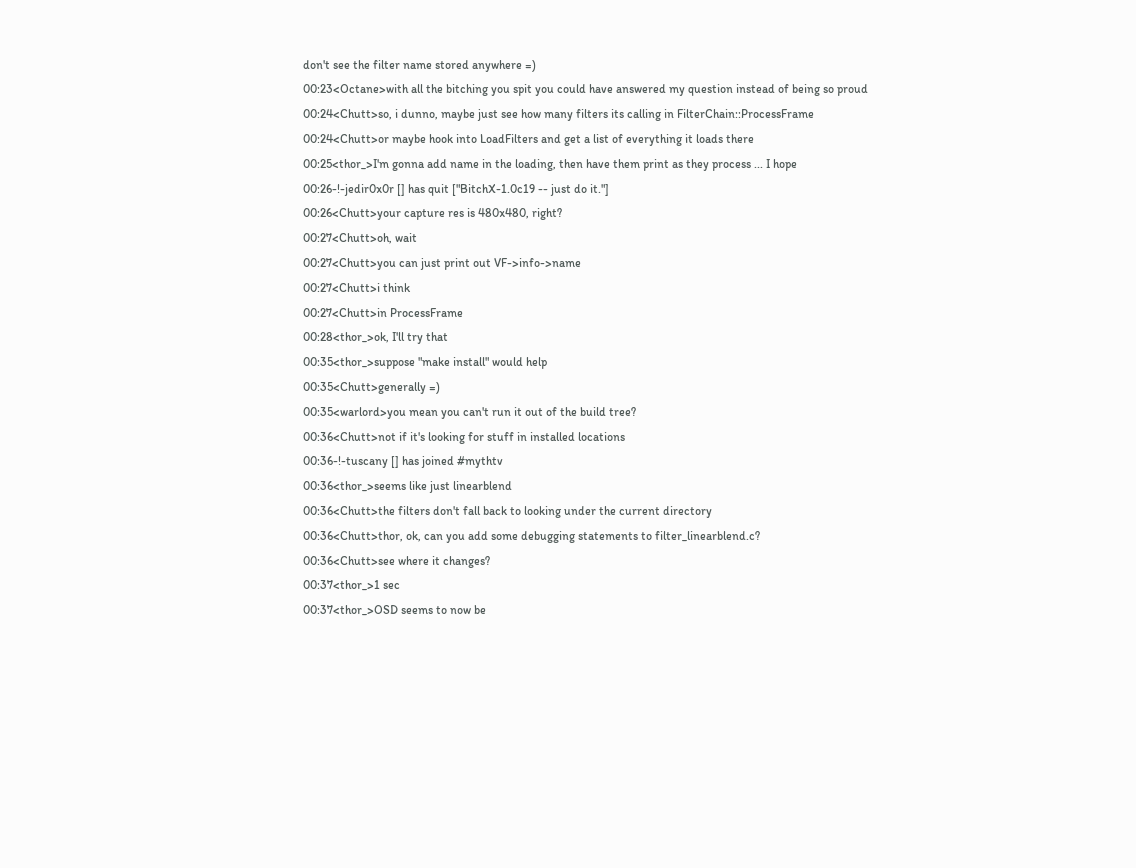don't see the filter name stored anywhere =)
00:23<Octane>with all the bitching you spit you could have answered my question instead of being so proud
00:24<Chutt>so, i dunno, maybe just see how many filters its calling in FilterChain::ProcessFrame
00:24<Chutt>or maybe hook into LoadFilters and get a list of everything it loads there
00:25<thor_>I'm gonna add name in the loading, then have them print as they process ... I hope
00:26-!-jedir0x0r [] has quit ["BitchX-1.0c19 -- just do it."]
00:26<Chutt>your capture res is 480x480, right?
00:27<Chutt>oh, wait
00:27<Chutt>you can just print out VF->info->name
00:27<Chutt>i think
00:27<Chutt>in ProcessFrame
00:28<thor_>ok, I'll try that
00:35<thor_>suppose "make install" would help
00:35<Chutt>generally =)
00:35<warlord>you mean you can't run it out of the build tree?
00:36<Chutt>not if it's looking for stuff in installed locations
00:36-!-tuscany [] has joined #mythtv
00:36<thor_>seems like just linearblend
00:36<Chutt>the filters don't fall back to looking under the current directory
00:36<Chutt>thor, ok, can you add some debugging statements to filter_linearblend.c?
00:36<Chutt>see where it changes?
00:37<thor_>1 sec
00:37<thor_>OSD seems to now be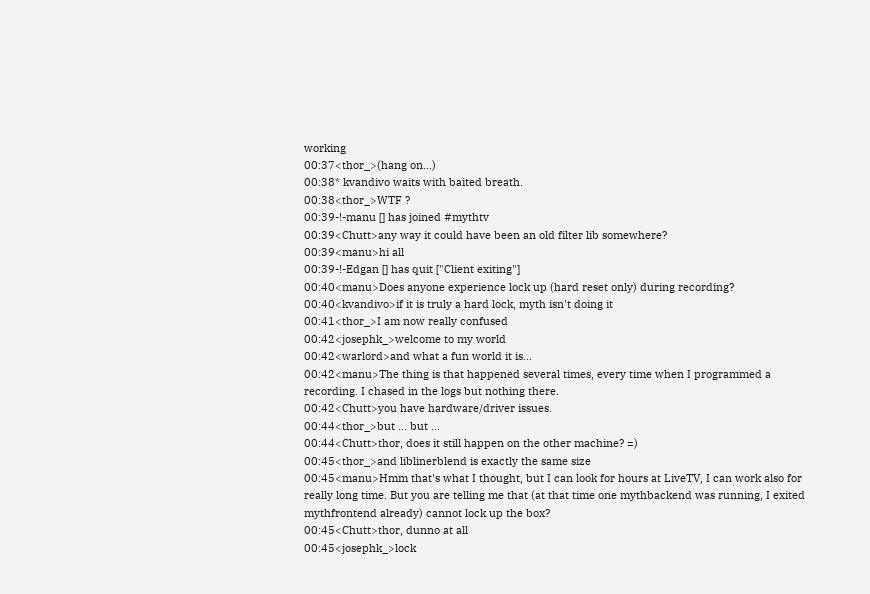working
00:37<thor_>(hang on...)
00:38* kvandivo waits with baited breath.
00:38<thor_>WTF ?
00:39-!-manu [] has joined #mythtv
00:39<Chutt>any way it could have been an old filter lib somewhere?
00:39<manu>hi all
00:39-!-Edgan [] has quit ["Client exiting"]
00:40<manu>Does anyone experience lock up (hard reset only) during recording?
00:40<kvandivo>if it is truly a hard lock, myth isn't doing it
00:41<thor_>I am now really confused
00:42<josephk_>welcome to my world
00:42<warlord>and what a fun world it is...
00:42<manu>The thing is that happened several times, every time when I programmed a recording. I chased in the logs but nothing there.
00:42<Chutt>you have hardware/driver issues.
00:44<thor_>but ... but ...
00:44<Chutt>thor, does it still happen on the other machine? =)
00:45<thor_>and liblinerblend is exactly the same size
00:45<manu>Hmm that's what I thought, but I can look for hours at LiveTV, I can work also for really long time. But you are telling me that (at that time one mythbackend was running, I exited mythfrontend already) cannot lock up the box?
00:45<Chutt>thor, dunno at all
00:45<josephk_>lock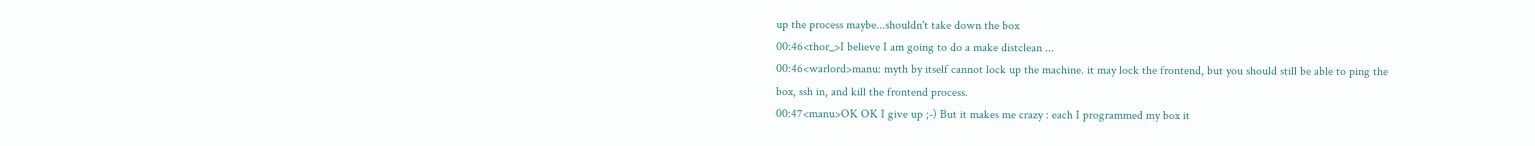up the process maybe...shouldn't take down the box
00:46<thor_>I believe I am going to do a make distclean ...
00:46<warlord>manu: myth by itself cannot lock up the machine. it may lock the frontend, but you should still be able to ping the box, ssh in, and kill the frontend process.
00:47<manu>OK OK I give up ;-) But it makes me crazy : each I programmed my box it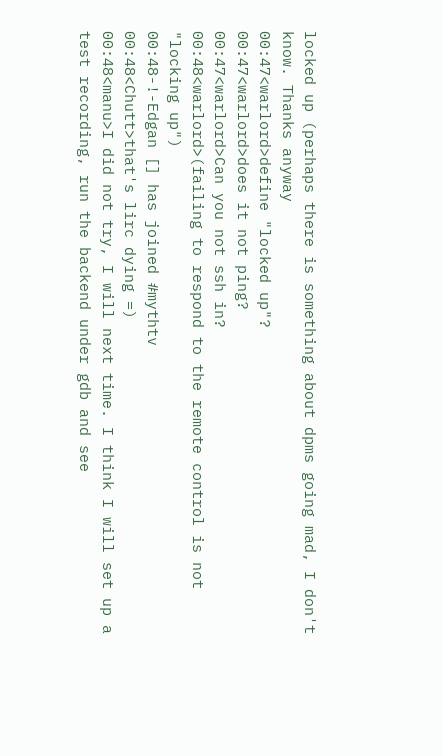locked up (perhaps there is something about dpms going mad, I don't know. Thanks anyway
00:47<warlord>define "locked up"?
00:47<warlord>does it not ping?
00:47<warlord>Can you not ssh in?
00:48<warlord>(failing to respond to the remote control is not "locking up")
00:48-!-Edgan [] has joined #mythtv
00:48<Chutt>that's lirc dying =)
00:48<manu>I did not try, I will next time. I think I will set up a test recording, run the backend under gdb and see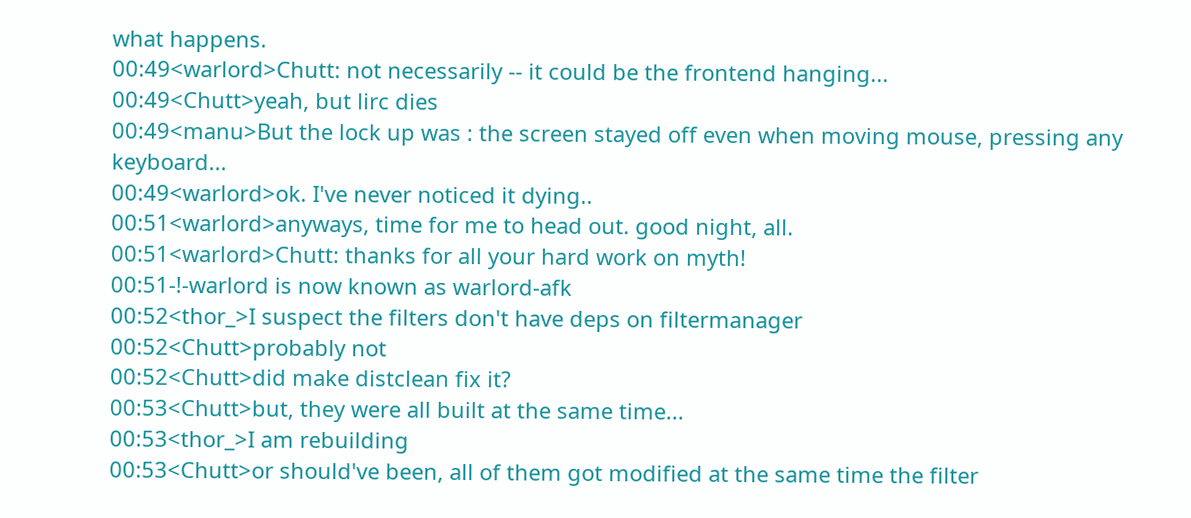what happens.
00:49<warlord>Chutt: not necessarily -- it could be the frontend hanging...
00:49<Chutt>yeah, but lirc dies
00:49<manu>But the lock up was : the screen stayed off even when moving mouse, pressing any keyboard...
00:49<warlord>ok. I've never noticed it dying..
00:51<warlord>anyways, time for me to head out. good night, all.
00:51<warlord>Chutt: thanks for all your hard work on myth!
00:51-!-warlord is now known as warlord-afk
00:52<thor_>I suspect the filters don't have deps on filtermanager
00:52<Chutt>probably not
00:52<Chutt>did make distclean fix it?
00:53<Chutt>but, they were all built at the same time...
00:53<thor_>I am rebuilding
00:53<Chutt>or should've been, all of them got modified at the same time the filter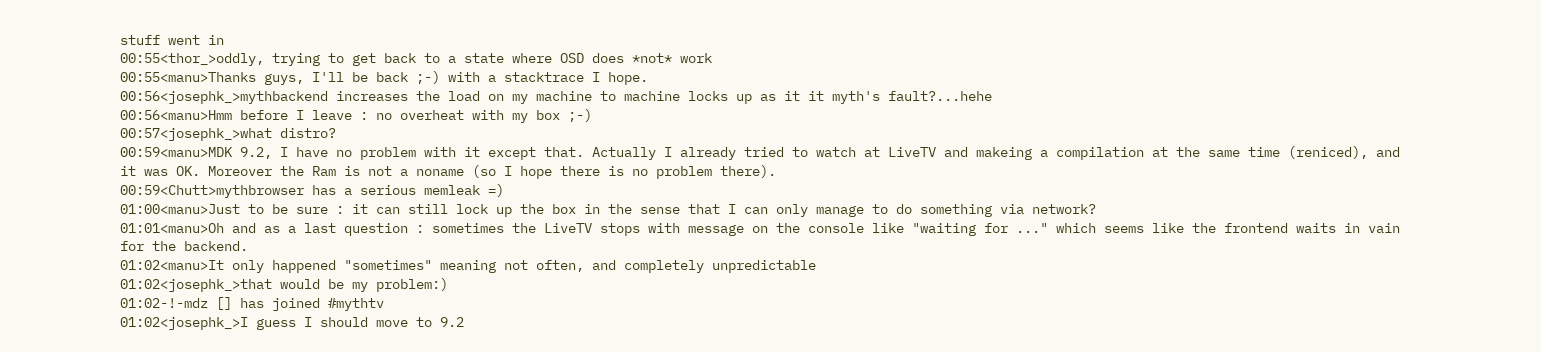stuff went in
00:55<thor_>oddly, trying to get back to a state where OSD does *not* work
00:55<manu>Thanks guys, I'll be back ;-) with a stacktrace I hope.
00:56<josephk_>mythbackend increases the load on my machine to machine locks up as it it myth's fault?...hehe
00:56<manu>Hmm before I leave : no overheat with my box ;-)
00:57<josephk_>what distro?
00:59<manu>MDK 9.2, I have no problem with it except that. Actually I already tried to watch at LiveTV and makeing a compilation at the same time (reniced), and it was OK. Moreover the Ram is not a noname (so I hope there is no problem there).
00:59<Chutt>mythbrowser has a serious memleak =)
01:00<manu>Just to be sure : it can still lock up the box in the sense that I can only manage to do something via network?
01:01<manu>Oh and as a last question : sometimes the LiveTV stops with message on the console like "waiting for ..." which seems like the frontend waits in vain for the backend.
01:02<manu>It only happened "sometimes" meaning not often, and completely unpredictable
01:02<josephk_>that would be my problem:)
01:02-!-mdz [] has joined #mythtv
01:02<josephk_>I guess I should move to 9.2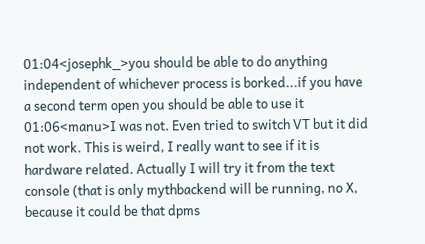01:04<josephk_>you should be able to do anything independent of whichever process is borked...if you have a second term open you should be able to use it
01:06<manu>I was not. Even tried to switch VT but it did not work. This is weird, I really want to see if it is hardware related. Actually I will try it from the text console (that is only mythbackend will be running, no X, because it could be that dpms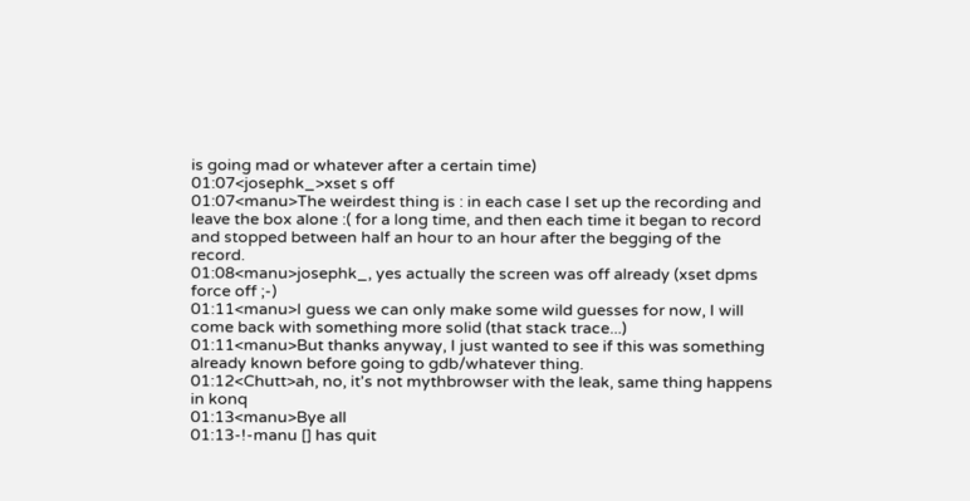is going mad or whatever after a certain time)
01:07<josephk_>xset s off
01:07<manu>The weirdest thing is : in each case I set up the recording and leave the box alone :( for a long time, and then each time it began to record and stopped between half an hour to an hour after the begging of the record.
01:08<manu>josephk_, yes actually the screen was off already (xset dpms force off ;-)
01:11<manu>I guess we can only make some wild guesses for now, I will come back with something more solid (that stack trace...)
01:11<manu>But thanks anyway, I just wanted to see if this was something already known before going to gdb/whatever thing.
01:12<Chutt>ah, no, it's not mythbrowser with the leak, same thing happens in konq
01:13<manu>Bye all
01:13-!-manu [] has quit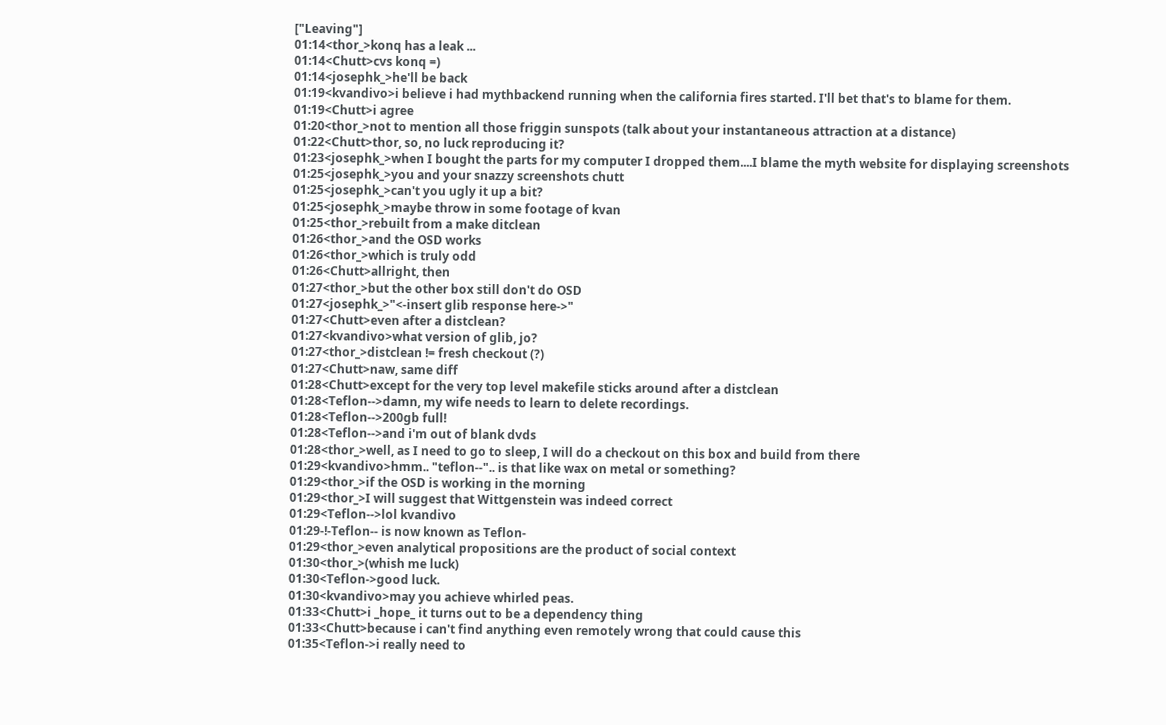["Leaving"]
01:14<thor_>konq has a leak ...
01:14<Chutt>cvs konq =)
01:14<josephk_>he'll be back
01:19<kvandivo>i believe i had mythbackend running when the california fires started. I'll bet that's to blame for them.
01:19<Chutt>i agree
01:20<thor_>not to mention all those friggin sunspots (talk about your instantaneous attraction at a distance)
01:22<Chutt>thor, so, no luck reproducing it?
01:23<josephk_>when I bought the parts for my computer I dropped them....I blame the myth website for displaying screenshots
01:25<josephk_>you and your snazzy screenshots chutt
01:25<josephk_>can't you ugly it up a bit?
01:25<josephk_>maybe throw in some footage of kvan
01:25<thor_>rebuilt from a make ditclean
01:26<thor_>and the OSD works
01:26<thor_>which is truly odd
01:26<Chutt>allright, then
01:27<thor_>but the other box still don't do OSD
01:27<josephk_>"<-insert glib response here->"
01:27<Chutt>even after a distclean?
01:27<kvandivo>what version of glib, jo?
01:27<thor_>distclean != fresh checkout (?)
01:27<Chutt>naw, same diff
01:28<Chutt>except for the very top level makefile sticks around after a distclean
01:28<Teflon-->damn, my wife needs to learn to delete recordings.
01:28<Teflon-->200gb full!
01:28<Teflon-->and i'm out of blank dvds
01:28<thor_>well, as I need to go to sleep, I will do a checkout on this box and build from there
01:29<kvandivo>hmm.. "teflon--".. is that like wax on metal or something?
01:29<thor_>if the OSD is working in the morning
01:29<thor_>I will suggest that Wittgenstein was indeed correct
01:29<Teflon-->lol kvandivo
01:29-!-Teflon-- is now known as Teflon-
01:29<thor_>even analytical propositions are the product of social context
01:30<thor_>(whish me luck)
01:30<Teflon->good luck.
01:30<kvandivo>may you achieve whirled peas.
01:33<Chutt>i _hope_ it turns out to be a dependency thing
01:33<Chutt>because i can't find anything even remotely wrong that could cause this
01:35<Teflon->i really need to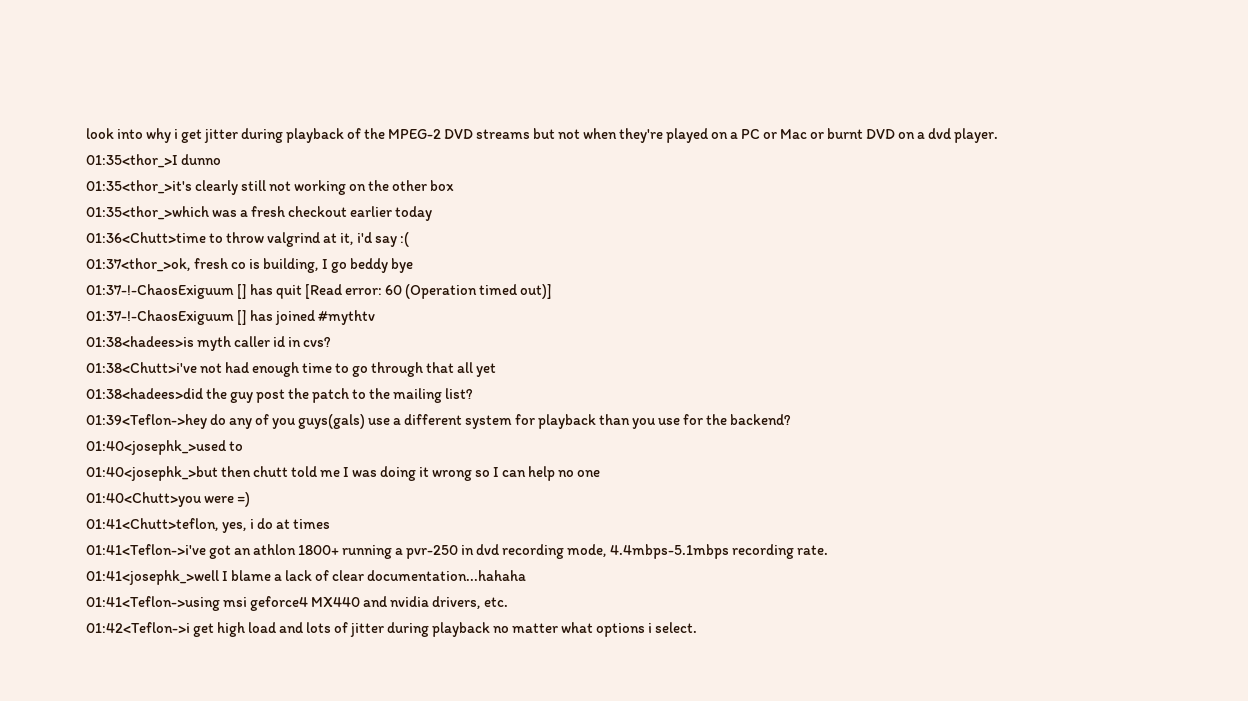look into why i get jitter during playback of the MPEG-2 DVD streams but not when they're played on a PC or Mac or burnt DVD on a dvd player.
01:35<thor_>I dunno
01:35<thor_>it's clearly still not working on the other box
01:35<thor_>which was a fresh checkout earlier today
01:36<Chutt>time to throw valgrind at it, i'd say :(
01:37<thor_>ok, fresh co is building, I go beddy bye
01:37-!-ChaosExiguum [] has quit [Read error: 60 (Operation timed out)]
01:37-!-ChaosExiguum [] has joined #mythtv
01:38<hadees>is myth caller id in cvs?
01:38<Chutt>i've not had enough time to go through that all yet
01:38<hadees>did the guy post the patch to the mailing list?
01:39<Teflon->hey do any of you guys(gals) use a different system for playback than you use for the backend?
01:40<josephk_>used to
01:40<josephk_>but then chutt told me I was doing it wrong so I can help no one
01:40<Chutt>you were =)
01:41<Chutt>teflon, yes, i do at times
01:41<Teflon->i've got an athlon 1800+ running a pvr-250 in dvd recording mode, 4.4mbps-5.1mbps recording rate.
01:41<josephk_>well I blame a lack of clear documentation...hahaha
01:41<Teflon->using msi geforce4 MX440 and nvidia drivers, etc.
01:42<Teflon->i get high load and lots of jitter during playback no matter what options i select.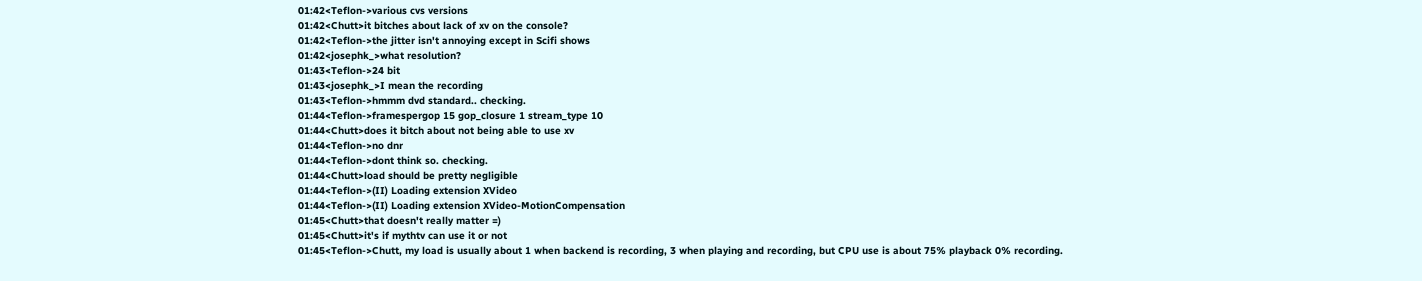01:42<Teflon->various cvs versions
01:42<Chutt>it bitches about lack of xv on the console?
01:42<Teflon->the jitter isn't annoying except in Scifi shows
01:42<josephk_>what resolution?
01:43<Teflon->24 bit
01:43<josephk_>I mean the recording
01:43<Teflon->hmmm dvd standard.. checking.
01:44<Teflon->framespergop 15 gop_closure 1 stream_type 10
01:44<Chutt>does it bitch about not being able to use xv
01:44<Teflon->no dnr
01:44<Teflon->dont think so. checking.
01:44<Chutt>load should be pretty negligible
01:44<Teflon->(II) Loading extension XVideo
01:44<Teflon->(II) Loading extension XVideo-MotionCompensation
01:45<Chutt>that doesn't really matter =)
01:45<Chutt>it's if mythtv can use it or not
01:45<Teflon->Chutt, my load is usually about 1 when backend is recording, 3 when playing and recording, but CPU use is about 75% playback 0% recording.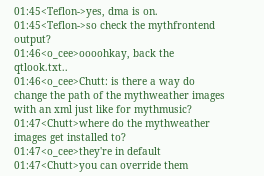01:45<Teflon->yes, dma is on.
01:45<Teflon->so check the mythfrontend output?
01:46<o_cee>oooohkay, back the qtlook.txt..
01:46<o_cee>Chutt: is there a way do change the path of the mythweather images with an xml just like for mythmusic?
01:47<Chutt>where do the mythweather images get installed to?
01:47<o_cee>they're in default
01:47<Chutt>you can override them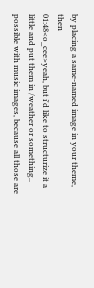by placing a same-named image in your theme, then
01:48<o_cee>yeah, but i'd like to structurize it a little and put them in /weather or something.. possible with music images, because all those are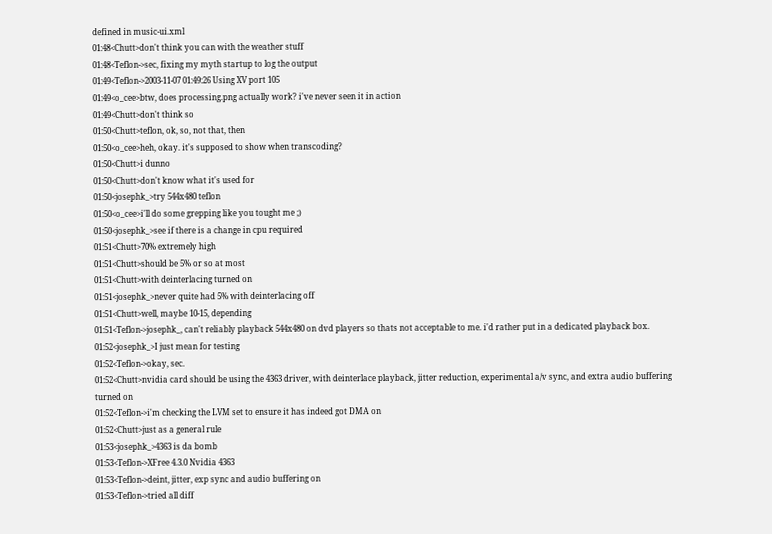defined in music-ui.xml
01:48<Chutt>don't think you can with the weather stuff
01:48<Teflon->sec, fixing my myth startup to log the output
01:49<Teflon->2003-11-07 01:49:26 Using XV port 105
01:49<o_cee>btw, does processing.png actually work? i've never seen it in action
01:49<Chutt>don't think so
01:50<Chutt>teflon, ok, so, not that, then
01:50<o_cee>heh, okay. it's supposed to show when transcoding?
01:50<Chutt>i dunno
01:50<Chutt>don't know what it's used for
01:50<josephk_>try 544x480 teflon
01:50<o_cee>i'll do some grepping like you tought me ;)
01:50<josephk_>see if there is a change in cpu required
01:51<Chutt>70% extremely high
01:51<Chutt>should be 5% or so at most
01:51<Chutt>with deinterlacing turned on
01:51<josephk_>never quite had 5% with deinterlacing off
01:51<Chutt>well, maybe 10-15, depending
01:51<Teflon->josephk_, can't reliably playback 544x480 on dvd players so thats not acceptable to me. i'd rather put in a dedicated playback box.
01:52<josephk_>I just mean for testing
01:52<Teflon->okay, sec.
01:52<Chutt>nvidia card should be using the 4363 driver, with deinterlace playback, jitter reduction, experimental a/v sync, and extra audio buffering turned on
01:52<Teflon->i'm checking the LVM set to ensure it has indeed got DMA on
01:52<Chutt>just as a general rule
01:53<josephk_>4363 is da bomb
01:53<Teflon->XFree 4.3.0 Nvidia 4363
01:53<Teflon->deint, jitter, exp sync and audio buffering on
01:53<Teflon->tried all diff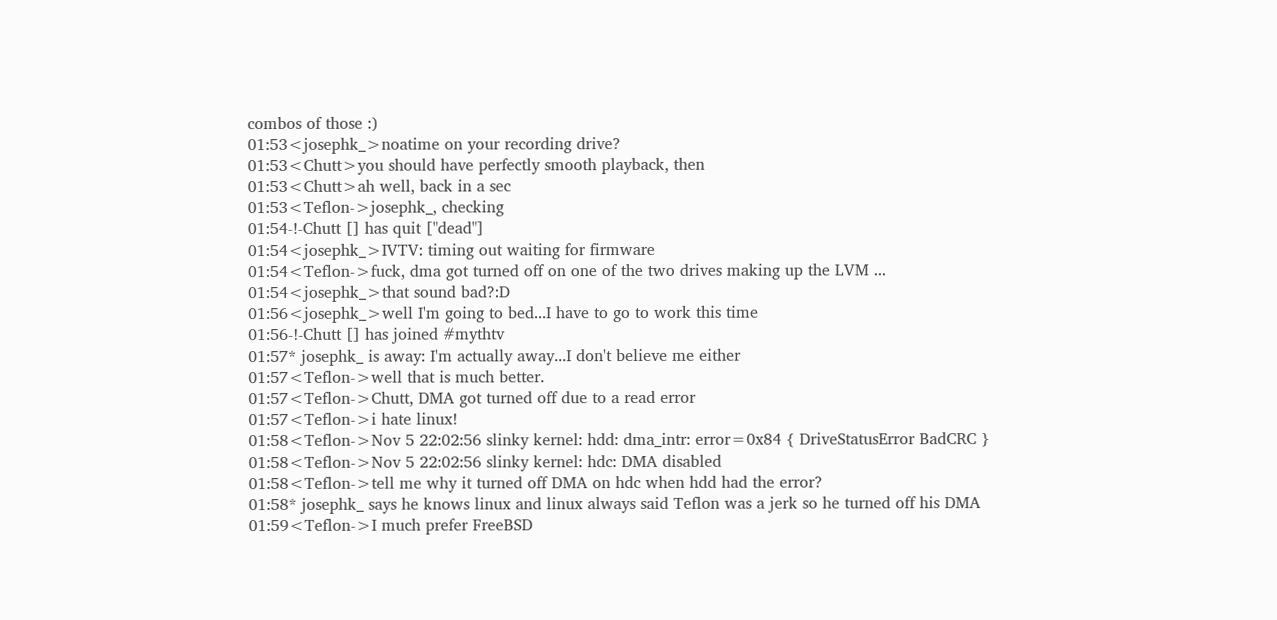combos of those :)
01:53<josephk_>noatime on your recording drive?
01:53<Chutt>you should have perfectly smooth playback, then
01:53<Chutt>ah well, back in a sec
01:53<Teflon->josephk_, checking
01:54-!-Chutt [] has quit ["dead"]
01:54<josephk_>IVTV: timing out waiting for firmware
01:54<Teflon->fuck, dma got turned off on one of the two drives making up the LVM ...
01:54<josephk_>that sound bad?:D
01:56<josephk_>well I'm going to bed...I have to go to work this time
01:56-!-Chutt [] has joined #mythtv
01:57* josephk_ is away: I'm actually away...I don't believe me either
01:57<Teflon->well that is much better.
01:57<Teflon->Chutt, DMA got turned off due to a read error
01:57<Teflon->i hate linux!
01:58<Teflon->Nov 5 22:02:56 slinky kernel: hdd: dma_intr: error=0x84 { DriveStatusError BadCRC }
01:58<Teflon->Nov 5 22:02:56 slinky kernel: hdc: DMA disabled
01:58<Teflon->tell me why it turned off DMA on hdc when hdd had the error?
01:58* josephk_ says he knows linux and linux always said Teflon was a jerk so he turned off his DMA
01:59<Teflon->I much prefer FreeBSD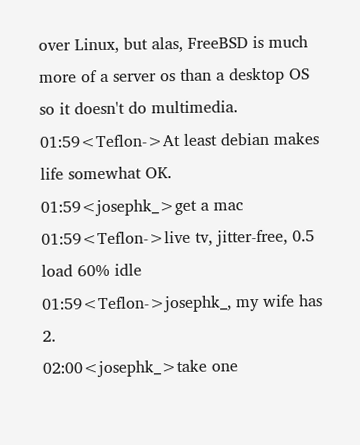over Linux, but alas, FreeBSD is much more of a server os than a desktop OS so it doesn't do multimedia.
01:59<Teflon->At least debian makes life somewhat OK.
01:59<josephk_>get a mac
01:59<Teflon->live tv, jitter-free, 0.5 load 60% idle
01:59<Teflon->josephk_, my wife has 2.
02:00<josephk_>take one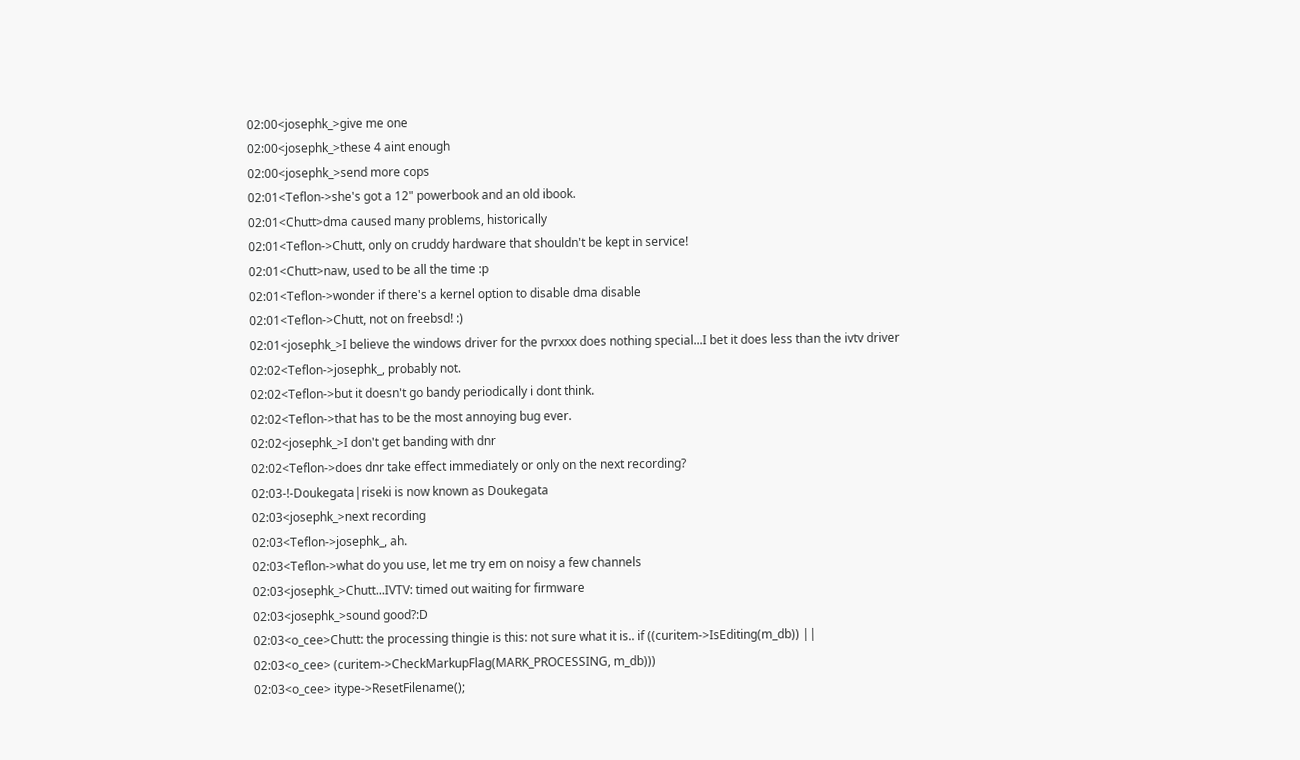02:00<josephk_>give me one
02:00<josephk_>these 4 aint enough
02:00<josephk_>send more cops
02:01<Teflon->she's got a 12" powerbook and an old ibook.
02:01<Chutt>dma caused many problems, historically
02:01<Teflon->Chutt, only on cruddy hardware that shouldn't be kept in service!
02:01<Chutt>naw, used to be all the time :p
02:01<Teflon->wonder if there's a kernel option to disable dma disable
02:01<Teflon->Chutt, not on freebsd! :)
02:01<josephk_>I believe the windows driver for the pvrxxx does nothing special...I bet it does less than the ivtv driver
02:02<Teflon->josephk_, probably not.
02:02<Teflon->but it doesn't go bandy periodically i dont think.
02:02<Teflon->that has to be the most annoying bug ever.
02:02<josephk_>I don't get banding with dnr
02:02<Teflon->does dnr take effect immediately or only on the next recording?
02:03-!-Doukegata|riseki is now known as Doukegata
02:03<josephk_>next recording
02:03<Teflon->josephk_, ah.
02:03<Teflon->what do you use, let me try em on noisy a few channels
02:03<josephk_>Chutt...IVTV: timed out waiting for firmware
02:03<josephk_>sound good?:D
02:03<o_cee>Chutt: the processing thingie is this: not sure what it is.. if ((curitem->IsEditing(m_db)) ||
02:03<o_cee> (curitem->CheckMarkupFlag(MARK_PROCESSING, m_db)))
02:03<o_cee> itype->ResetFilename();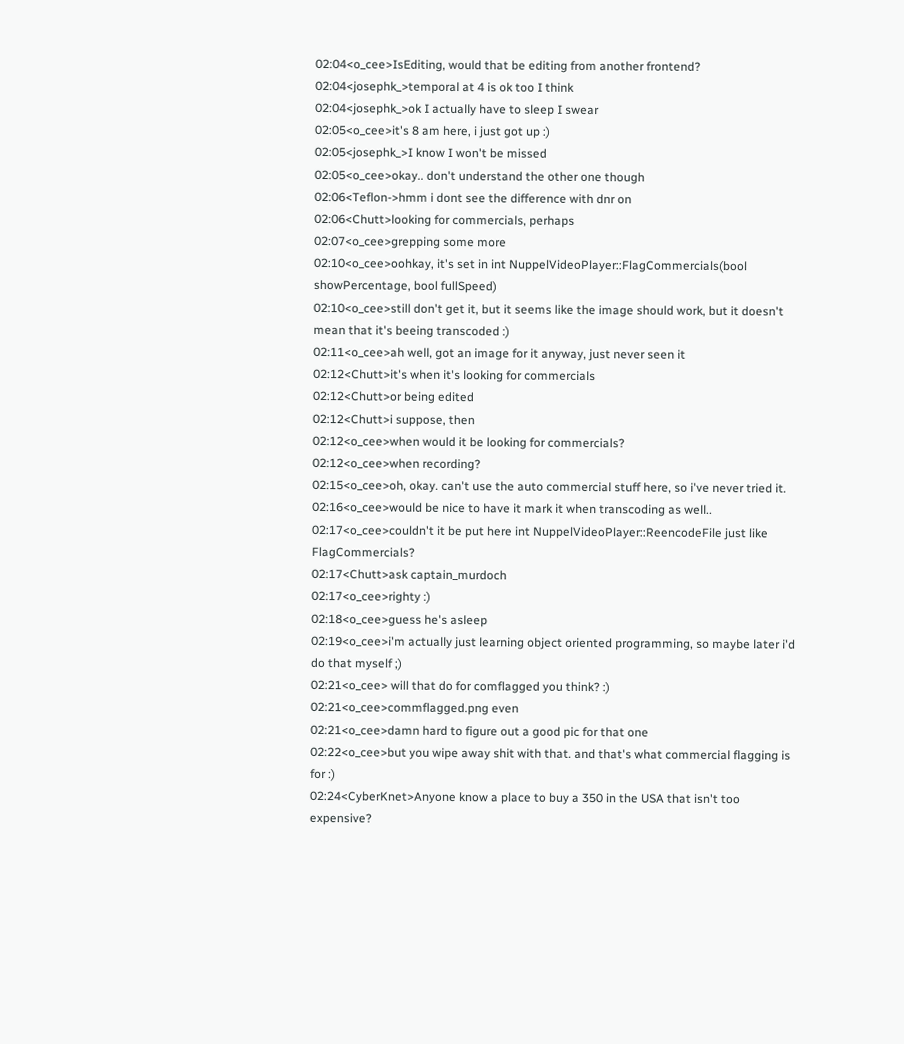02:04<o_cee>IsEditing, would that be editing from another frontend?
02:04<josephk_>temporal at 4 is ok too I think
02:04<josephk_>ok I actually have to sleep I swear
02:05<o_cee>it's 8 am here, i just got up :)
02:05<josephk_>I know I won't be missed
02:05<o_cee>okay.. don't understand the other one though
02:06<Teflon->hmm i dont see the difference with dnr on
02:06<Chutt>looking for commercials, perhaps
02:07<o_cee>grepping some more
02:10<o_cee>oohkay, it's set in int NuppelVideoPlayer::FlagCommercials(bool showPercentage, bool fullSpeed)
02:10<o_cee>still don't get it, but it seems like the image should work, but it doesn't mean that it's beeing transcoded :)
02:11<o_cee>ah well, got an image for it anyway, just never seen it
02:12<Chutt>it's when it's looking for commercials
02:12<Chutt>or being edited
02:12<Chutt>i suppose, then
02:12<o_cee>when would it be looking for commercials?
02:12<o_cee>when recording?
02:15<o_cee>oh, okay. can't use the auto commercial stuff here, so i've never tried it.
02:16<o_cee>would be nice to have it mark it when transcoding as well..
02:17<o_cee>couldn't it be put here int NuppelVideoPlayer::ReencodeFile just like FlagCommercials?
02:17<Chutt>ask captain_murdoch
02:17<o_cee>righty :)
02:18<o_cee>guess he's asleep
02:19<o_cee>i'm actually just learning object oriented programming, so maybe later i'd do that myself ;)
02:21<o_cee> will that do for comflagged you think? :)
02:21<o_cee>commflagged.png even
02:21<o_cee>damn hard to figure out a good pic for that one
02:22<o_cee>but you wipe away shit with that. and that's what commercial flagging is for :)
02:24<CyberKnet>Anyone know a place to buy a 350 in the USA that isn't too expensive?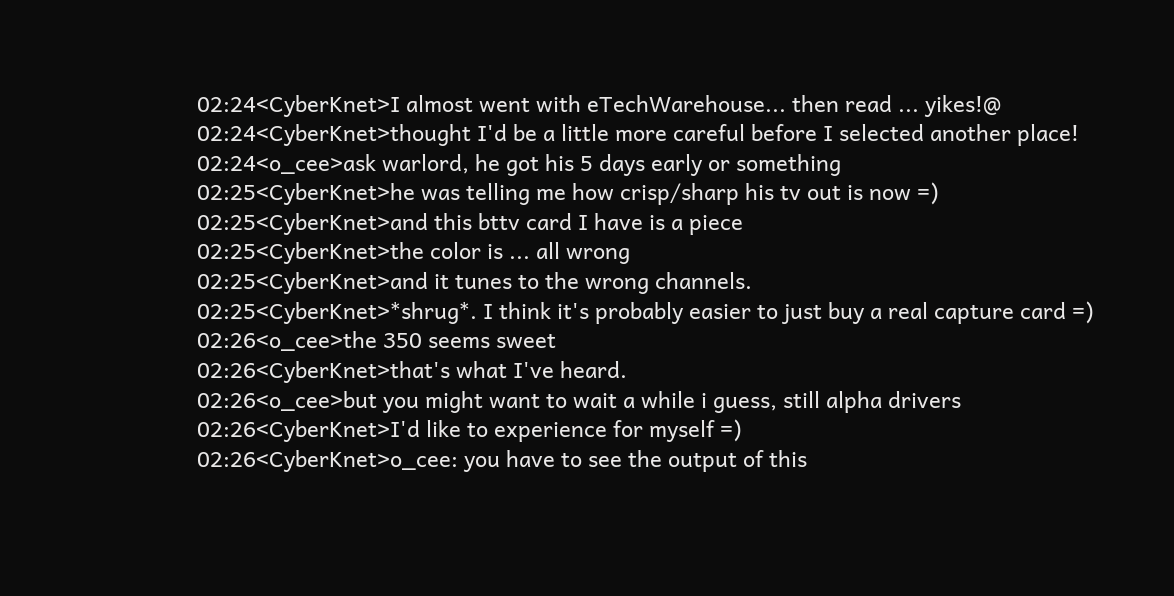02:24<CyberKnet>I almost went with eTechWarehouse... then read ... yikes!@
02:24<CyberKnet>thought I'd be a little more careful before I selected another place!
02:24<o_cee>ask warlord, he got his 5 days early or something
02:25<CyberKnet>he was telling me how crisp/sharp his tv out is now =)
02:25<CyberKnet>and this bttv card I have is a piece
02:25<CyberKnet>the color is ... all wrong
02:25<CyberKnet>and it tunes to the wrong channels.
02:25<CyberKnet>*shrug*. I think it's probably easier to just buy a real capture card =)
02:26<o_cee>the 350 seems sweet
02:26<CyberKnet>that's what I've heard.
02:26<o_cee>but you might want to wait a while i guess, still alpha drivers
02:26<CyberKnet>I'd like to experience for myself =)
02:26<CyberKnet>o_cee: you have to see the output of this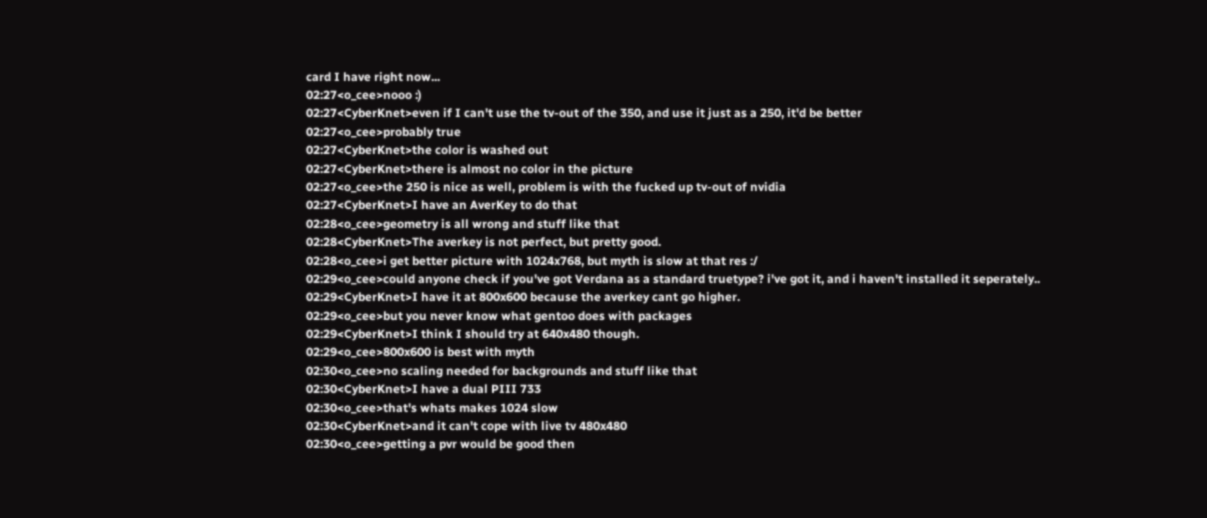card I have right now...
02:27<o_cee>nooo :)
02:27<CyberKnet>even if I can't use the tv-out of the 350, and use it just as a 250, it'd be better
02:27<o_cee>probably true
02:27<CyberKnet>the color is washed out
02:27<CyberKnet>there is almost no color in the picture
02:27<o_cee>the 250 is nice as well, problem is with the fucked up tv-out of nvidia
02:27<CyberKnet>I have an AverKey to do that
02:28<o_cee>geometry is all wrong and stuff like that
02:28<CyberKnet>The averkey is not perfect, but pretty good.
02:28<o_cee>i get better picture with 1024x768, but myth is slow at that res :/
02:29<o_cee>could anyone check if you've got Verdana as a standard truetype? i've got it, and i haven't installed it seperately..
02:29<CyberKnet>I have it at 800x600 because the averkey cant go higher.
02:29<o_cee>but you never know what gentoo does with packages
02:29<CyberKnet>I think I should try at 640x480 though.
02:29<o_cee>800x600 is best with myth
02:30<o_cee>no scaling needed for backgrounds and stuff like that
02:30<CyberKnet>I have a dual PIII 733
02:30<o_cee>that's whats makes 1024 slow
02:30<CyberKnet>and it can't cope with live tv 480x480
02:30<o_cee>getting a pvr would be good then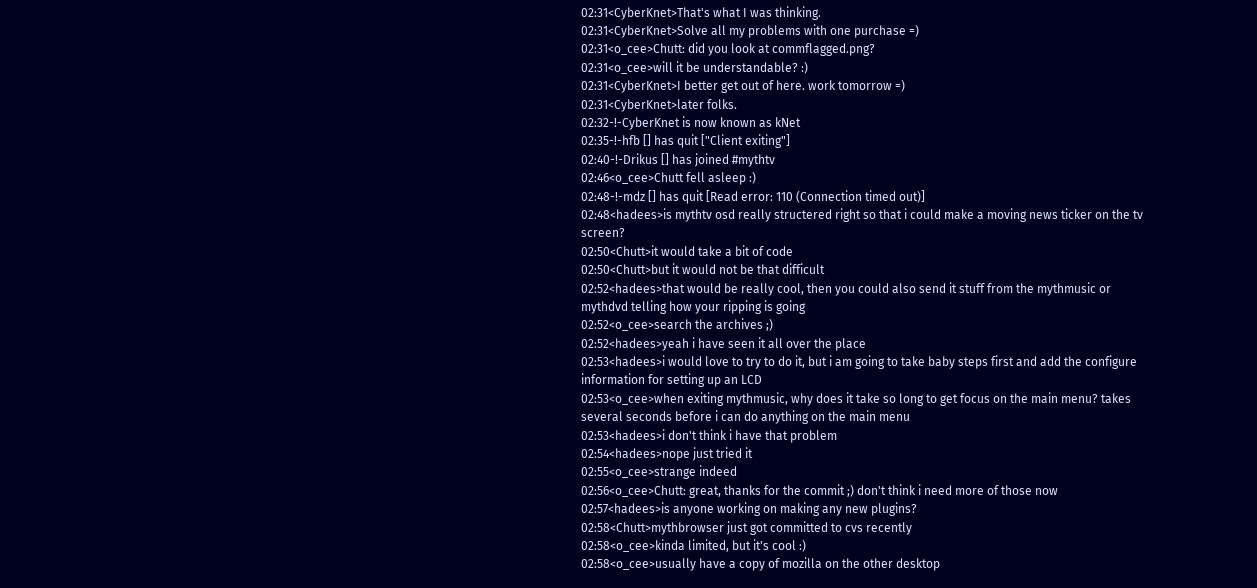02:31<CyberKnet>That's what I was thinking.
02:31<CyberKnet>Solve all my problems with one purchase =)
02:31<o_cee>Chutt: did you look at commflagged.png?
02:31<o_cee>will it be understandable? :)
02:31<CyberKnet>I better get out of here. work tomorrow =)
02:31<CyberKnet>later folks.
02:32-!-CyberKnet is now known as kNet
02:35-!-hfb [] has quit ["Client exiting"]
02:40-!-Drikus [] has joined #mythtv
02:46<o_cee>Chutt fell asleep :)
02:48-!-mdz [] has quit [Read error: 110 (Connection timed out)]
02:48<hadees>is mythtv osd really structered right so that i could make a moving news ticker on the tv screen?
02:50<Chutt>it would take a bit of code
02:50<Chutt>but it would not be that difficult
02:52<hadees>that would be really cool, then you could also send it stuff from the mythmusic or mythdvd telling how your ripping is going
02:52<o_cee>search the archives ;)
02:52<hadees>yeah i have seen it all over the place
02:53<hadees>i would love to try to do it, but i am going to take baby steps first and add the configure information for setting up an LCD
02:53<o_cee>when exiting mythmusic, why does it take so long to get focus on the main menu? takes several seconds before i can do anything on the main menu
02:53<hadees>i don't think i have that problem
02:54<hadees>nope just tried it
02:55<o_cee>strange indeed
02:56<o_cee>Chutt: great, thanks for the commit ;) don't think i need more of those now
02:57<hadees>is anyone working on making any new plugins?
02:58<Chutt>mythbrowser just got committed to cvs recently
02:58<o_cee>kinda limited, but it's cool :)
02:58<o_cee>usually have a copy of mozilla on the other desktop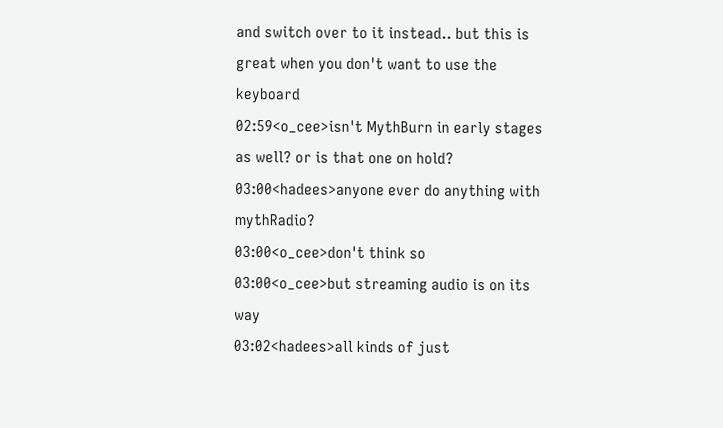and switch over to it instead.. but this is great when you don't want to use the keyboard
02:59<o_cee>isn't MythBurn in early stages as well? or is that one on hold?
03:00<hadees>anyone ever do anything with mythRadio?
03:00<o_cee>don't think so
03:00<o_cee>but streaming audio is on its way
03:02<hadees>all kinds of just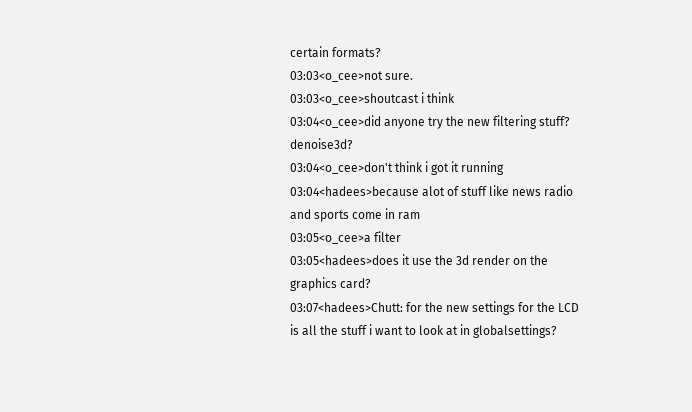certain formats?
03:03<o_cee>not sure.
03:03<o_cee>shoutcast i think
03:04<o_cee>did anyone try the new filtering stuff? denoise3d?
03:04<o_cee>don't think i got it running
03:04<hadees>because alot of stuff like news radio and sports come in ram
03:05<o_cee>a filter
03:05<hadees>does it use the 3d render on the graphics card?
03:07<hadees>Chutt: for the new settings for the LCD is all the stuff i want to look at in globalsettings?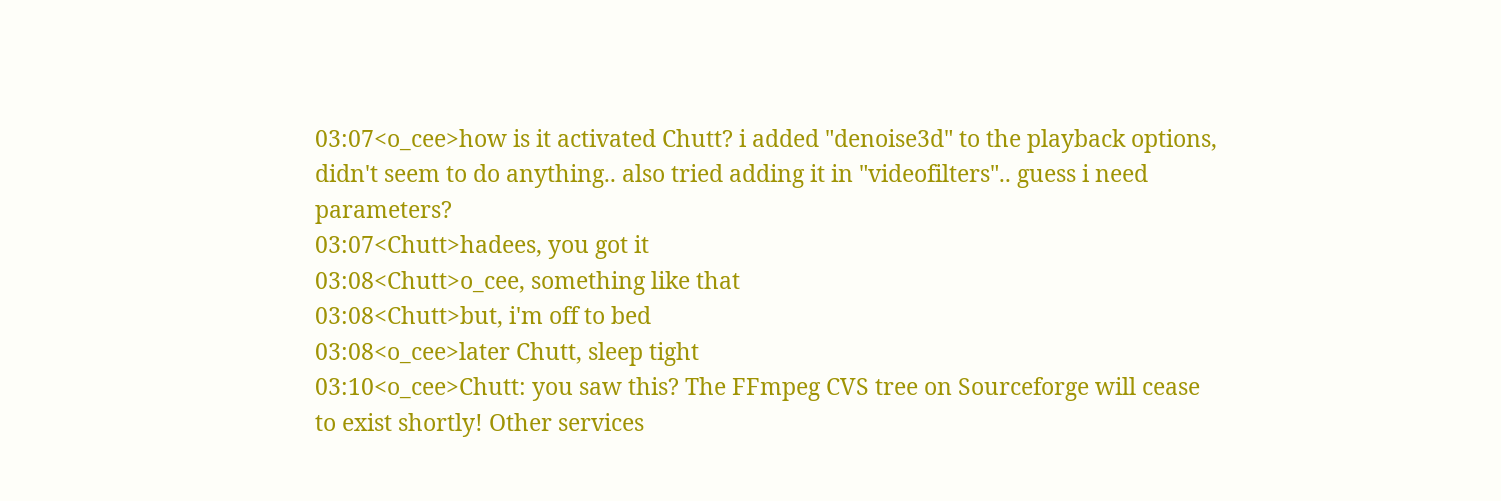03:07<o_cee>how is it activated Chutt? i added "denoise3d" to the playback options, didn't seem to do anything.. also tried adding it in "videofilters".. guess i need parameters?
03:07<Chutt>hadees, you got it
03:08<Chutt>o_cee, something like that
03:08<Chutt>but, i'm off to bed
03:08<o_cee>later Chutt, sleep tight
03:10<o_cee>Chutt: you saw this? The FFmpeg CVS tree on Sourceforge will cease to exist shortly! Other services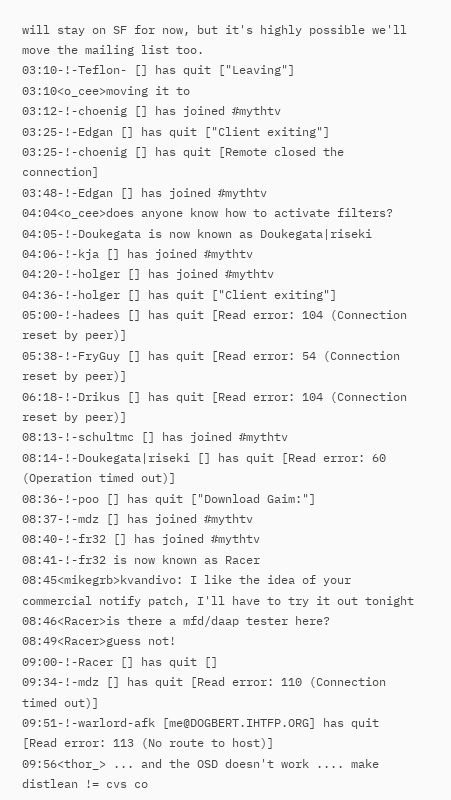will stay on SF for now, but it's highly possible we'll move the mailing list too.
03:10-!-Teflon- [] has quit ["Leaving"]
03:10<o_cee>moving it to
03:12-!-choenig [] has joined #mythtv
03:25-!-Edgan [] has quit ["Client exiting"]
03:25-!-choenig [] has quit [Remote closed the connection]
03:48-!-Edgan [] has joined #mythtv
04:04<o_cee>does anyone know how to activate filters?
04:05-!-Doukegata is now known as Doukegata|riseki
04:06-!-kja [] has joined #mythtv
04:20-!-holger [] has joined #mythtv
04:36-!-holger [] has quit ["Client exiting"]
05:00-!-hadees [] has quit [Read error: 104 (Connection reset by peer)]
05:38-!-FryGuy [] has quit [Read error: 54 (Connection reset by peer)]
06:18-!-Drikus [] has quit [Read error: 104 (Connection reset by peer)]
08:13-!-schultmc [] has joined #mythtv
08:14-!-Doukegata|riseki [] has quit [Read error: 60 (Operation timed out)]
08:36-!-poo [] has quit ["Download Gaim:"]
08:37-!-mdz [] has joined #mythtv
08:40-!-fr32 [] has joined #mythtv
08:41-!-fr32 is now known as Racer
08:45<mikegrb>kvandivo: I like the idea of your commercial notify patch, I'll have to try it out tonight
08:46<Racer>is there a mfd/daap tester here?
08:49<Racer>guess not!
09:00-!-Racer [] has quit []
09:34-!-mdz [] has quit [Read error: 110 (Connection timed out)]
09:51-!-warlord-afk [me@DOGBERT.IHTFP.ORG] has quit [Read error: 113 (No route to host)]
09:56<thor_> ... and the OSD doesn't work .... make distlean != cvs co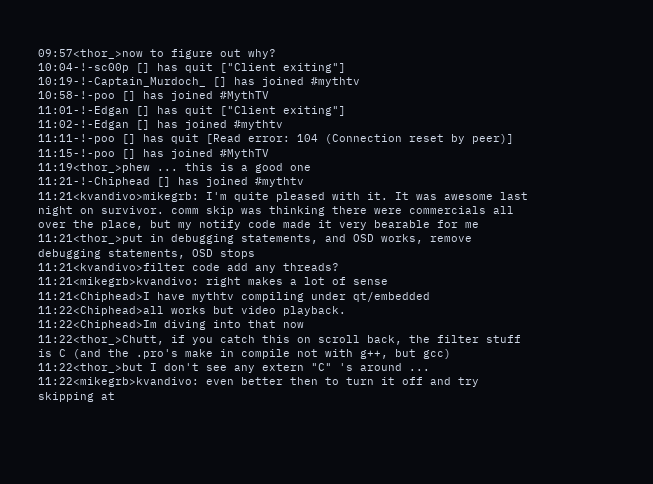09:57<thor_>now to figure out why?
10:04-!-sc00p [] has quit ["Client exiting"]
10:19-!-Captain_Murdoch_ [] has joined #mythtv
10:58-!-poo [] has joined #MythTV
11:01-!-Edgan [] has quit ["Client exiting"]
11:02-!-Edgan [] has joined #mythtv
11:11-!-poo [] has quit [Read error: 104 (Connection reset by peer)]
11:15-!-poo [] has joined #MythTV
11:19<thor_>phew ... this is a good one
11:21-!-Chiphead [] has joined #mythtv
11:21<kvandivo>mikegrb: I'm quite pleased with it. It was awesome last night on survivor. comm skip was thinking there were commercials all over the place, but my notify code made it very bearable for me
11:21<thor_>put in debugging statements, and OSD works, remove debugging statements, OSD stops
11:21<kvandivo>filter code add any threads?
11:21<mikegrb>kvandivo: right makes a lot of sense
11:21<Chiphead>I have mythtv compiling under qt/embedded
11:22<Chiphead>all works but video playback.
11:22<Chiphead>Im diving into that now
11:22<thor_>Chutt, if you catch this on scroll back, the filter stuff is C (and the .pro's make in compile not with g++, but gcc)
11:22<thor_>but I don't see any extern "C" 's around ...
11:22<mikegrb>kvandivo: even better then to turn it off and try skipping at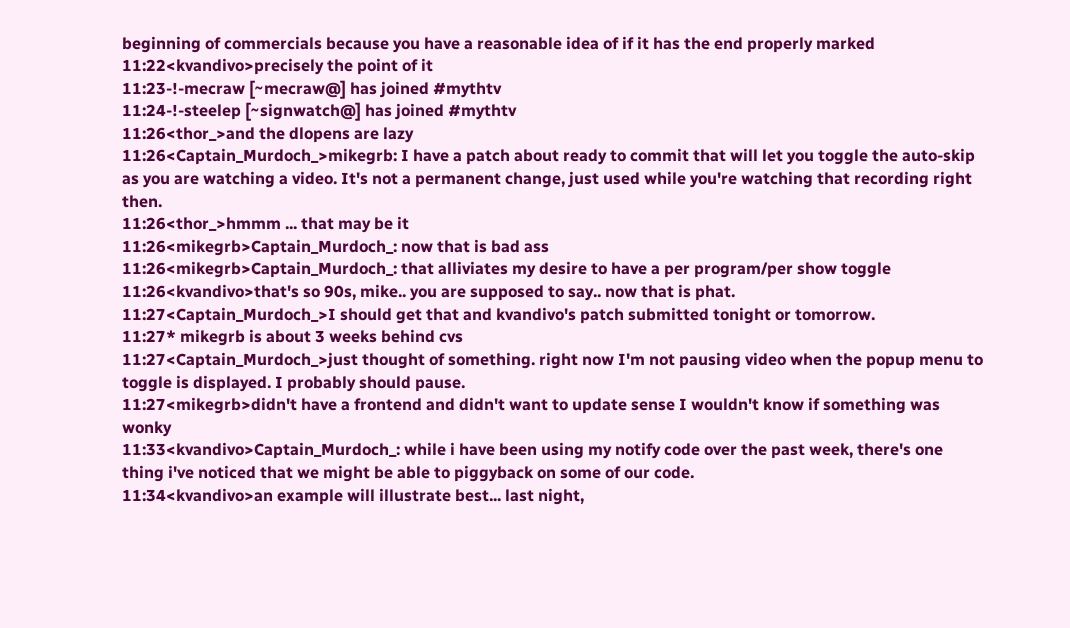beginning of commercials because you have a reasonable idea of if it has the end properly marked
11:22<kvandivo>precisely the point of it
11:23-!-mecraw [~mecraw@] has joined #mythtv
11:24-!-steelep [~signwatch@] has joined #mythtv
11:26<thor_>and the dlopens are lazy
11:26<Captain_Murdoch_>mikegrb: I have a patch about ready to commit that will let you toggle the auto-skip as you are watching a video. It's not a permanent change, just used while you're watching that recording right then.
11:26<thor_>hmmm ... that may be it
11:26<mikegrb>Captain_Murdoch_: now that is bad ass
11:26<mikegrb>Captain_Murdoch_: that alliviates my desire to have a per program/per show toggle
11:26<kvandivo>that's so 90s, mike.. you are supposed to say.. now that is phat.
11:27<Captain_Murdoch_>I should get that and kvandivo's patch submitted tonight or tomorrow.
11:27* mikegrb is about 3 weeks behind cvs
11:27<Captain_Murdoch_>just thought of something. right now I'm not pausing video when the popup menu to toggle is displayed. I probably should pause.
11:27<mikegrb>didn't have a frontend and didn't want to update sense I wouldn't know if something was wonky
11:33<kvandivo>Captain_Murdoch_: while i have been using my notify code over the past week, there's one thing i've noticed that we might be able to piggyback on some of our code.
11:34<kvandivo>an example will illustrate best... last night,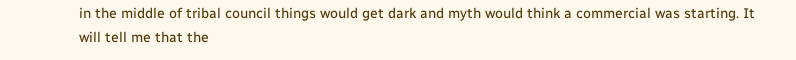in the middle of tribal council things would get dark and myth would think a commercial was starting. It will tell me that the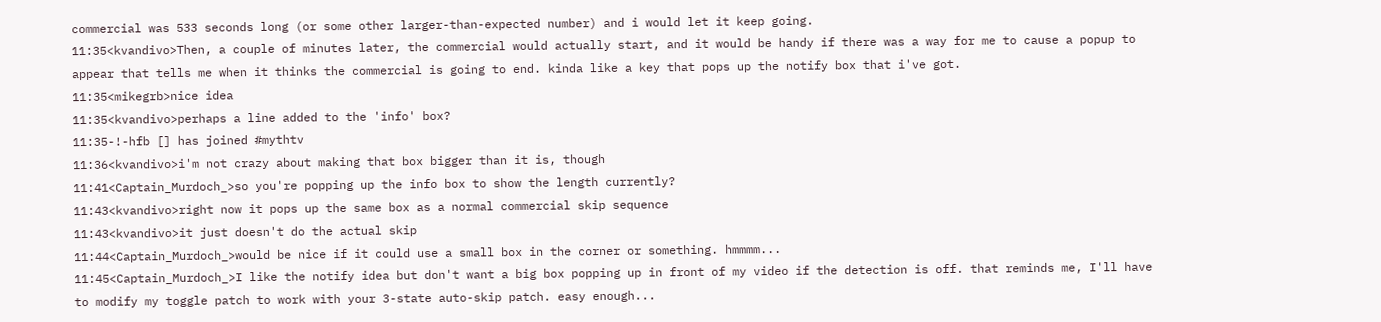commercial was 533 seconds long (or some other larger-than-expected number) and i would let it keep going.
11:35<kvandivo>Then, a couple of minutes later, the commercial would actually start, and it would be handy if there was a way for me to cause a popup to appear that tells me when it thinks the commercial is going to end. kinda like a key that pops up the notify box that i've got.
11:35<mikegrb>nice idea
11:35<kvandivo>perhaps a line added to the 'info' box?
11:35-!-hfb [] has joined #mythtv
11:36<kvandivo>i'm not crazy about making that box bigger than it is, though
11:41<Captain_Murdoch_>so you're popping up the info box to show the length currently?
11:43<kvandivo>right now it pops up the same box as a normal commercial skip sequence
11:43<kvandivo>it just doesn't do the actual skip
11:44<Captain_Murdoch_>would be nice if it could use a small box in the corner or something. hmmmm...
11:45<Captain_Murdoch_>I like the notify idea but don't want a big box popping up in front of my video if the detection is off. that reminds me, I'll have to modify my toggle patch to work with your 3-state auto-skip patch. easy enough...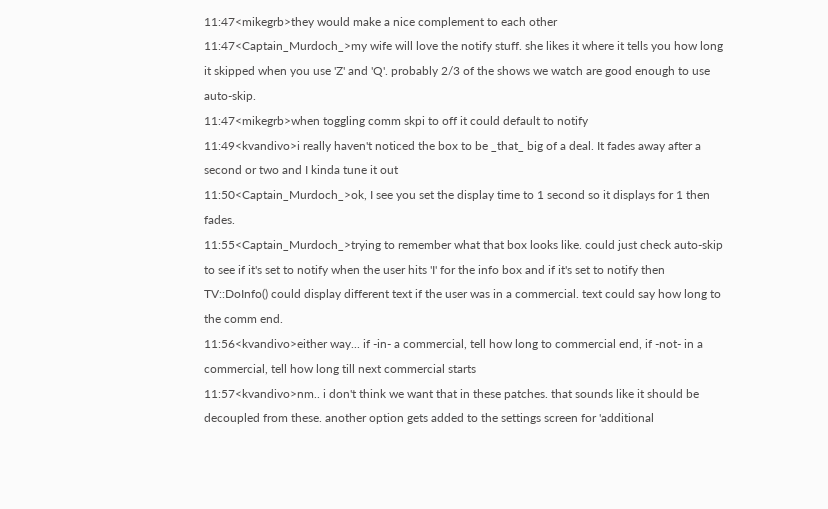11:47<mikegrb>they would make a nice complement to each other
11:47<Captain_Murdoch_>my wife will love the notify stuff. she likes it where it tells you how long it skipped when you use 'Z' and 'Q'. probably 2/3 of the shows we watch are good enough to use auto-skip.
11:47<mikegrb>when toggling comm skpi to off it could default to notify
11:49<kvandivo>i really haven't noticed the box to be _that_ big of a deal. It fades away after a second or two and I kinda tune it out
11:50<Captain_Murdoch_>ok, I see you set the display time to 1 second so it displays for 1 then fades.
11:55<Captain_Murdoch_>trying to remember what that box looks like. could just check auto-skip to see if it's set to notify when the user hits 'I' for the info box and if it's set to notify then TV::DoInfo() could display different text if the user was in a commercial. text could say how long to the comm end.
11:56<kvandivo>either way... if -in- a commercial, tell how long to commercial end, if -not- in a commercial, tell how long till next commercial starts
11:57<kvandivo>nm.. i don't think we want that in these patches. that sounds like it should be decoupled from these. another option gets added to the settings screen for 'additional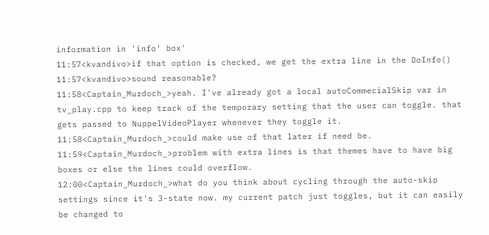information in 'info' box'
11:57<kvandivo>if that option is checked, we get the extra line in the DoInfo()
11:57<kvandivo>sound reasonable?
11:58<Captain_Murdoch_>yeah. I've already got a local autoCommecialSkip var in tv_play.cpp to keep track of the temporary setting that the user can toggle. that gets passed to NuppelVideoPlayer whenever they toggle it.
11:58<Captain_Murdoch_>could make use of that later if need be.
11:59<Captain_Murdoch_>problem with extra lines is that themes have to have big boxes or else the lines could overflow.
12:00<Captain_Murdoch_>what do you think about cycling through the auto-skip settings since it's 3-state now. my current patch just toggles, but it can easily be changed to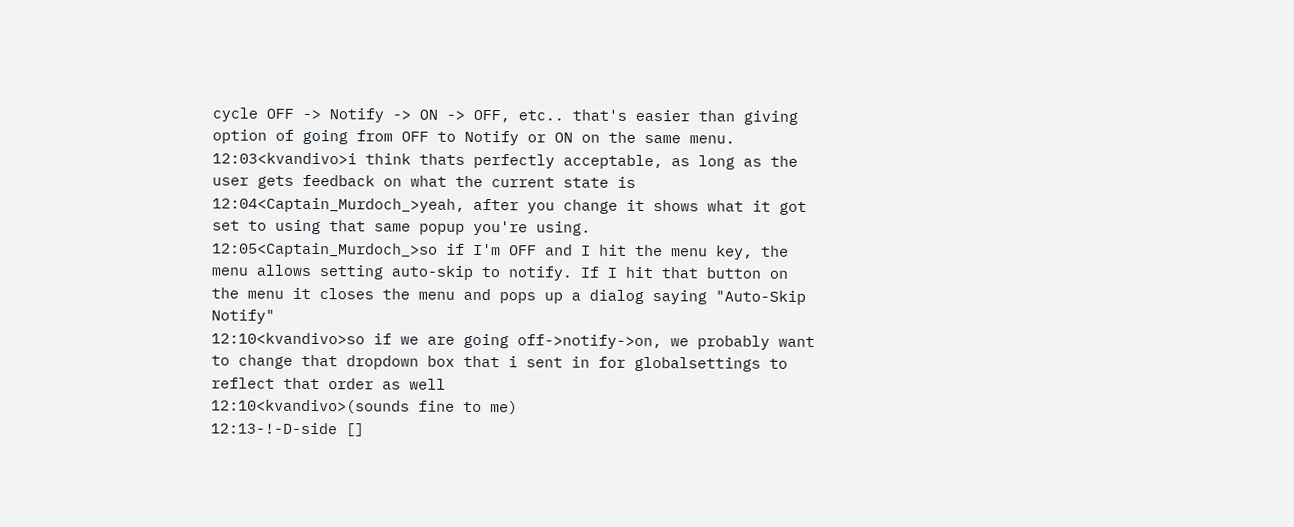cycle OFF -> Notify -> ON -> OFF, etc.. that's easier than giving option of going from OFF to Notify or ON on the same menu.
12:03<kvandivo>i think thats perfectly acceptable, as long as the user gets feedback on what the current state is
12:04<Captain_Murdoch_>yeah, after you change it shows what it got set to using that same popup you're using.
12:05<Captain_Murdoch_>so if I'm OFF and I hit the menu key, the menu allows setting auto-skip to notify. If I hit that button on the menu it closes the menu and pops up a dialog saying "Auto-Skip Notify"
12:10<kvandivo>so if we are going off->notify->on, we probably want to change that dropdown box that i sent in for globalsettings to reflect that order as well
12:10<kvandivo>(sounds fine to me)
12:13-!-D-side []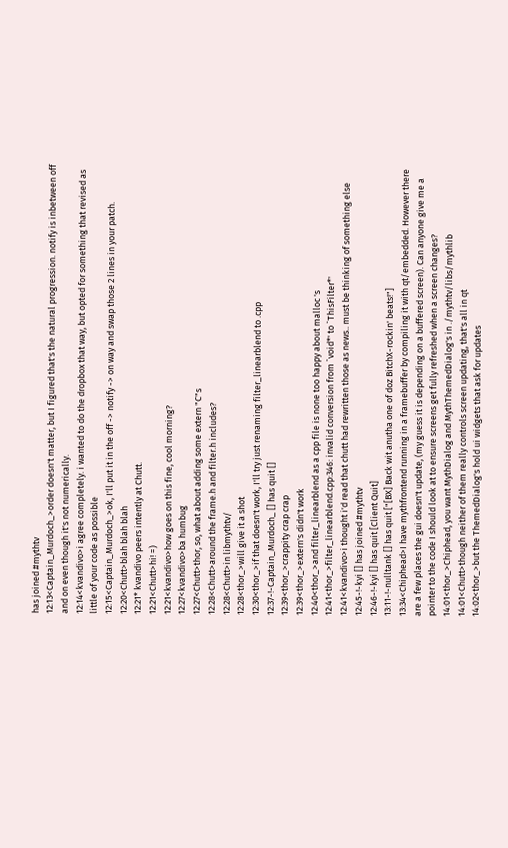has joined #mythtv
12:13<Captain_Murdoch_>order doesn't matter, but I figured that's the natural progression. notify is inbetween off and on even though it's not numerically.
12:14<kvandivo>i agree completely. i wanted to do the dropbox that way, but opted for something that revised as little of your code as possible
12:15<Captain_Murdoch_>ok, I'll put it in the off -> notify -> on way and swap those 2 lines in your patch.
12:20<Chutt>blah blah blah
12:21* kvandivo peers intently at Chutt.
12:21<Chutt>hi! =)
12:21<kvandivo>how goes on this fine, cool morning?
12:27<kvandivo>ba humbug
12:27<Chutt>thor, so, what about adding some extern "C"s
12:28<Chutt>around the frame.h and filter.h includes?
12:28<Chutt>in libmythtv/
12:28<thor_>will give it a shot
12:30<thor_>if that doesn't work, I'll try just renaming filter_linearblend to .cpp
12:37-!-Captain_Murdoch_ [] has quit []
12:39<thor_>crappity crap crap
12:39<thor_>extern's didn't work
12:40<thor_>and filter_linearblend as a cpp file is none too happy about malloc 's
12:41<thor_>filter_linearblend.cpp:346: invalid conversion from `void*' to `ThisFilter*'
12:41<kvandivo>i thought i'd read that chutt had rewritten those as news.. must be thinking of something else
12:45-!-kyi [] has joined #mythtv
12:46-!-kyi [] has quit [Client Quit]
13:11-!-nulltank [] has quit ["[BX] Back wit anutha one of doz BitchX-rockin' beats!"]
13:34<Chiphead>I have mythfrontend running in a framebuffer by compiling it with qt/embedded. However there are a few places the gui doesn't update, (my guess it is depending on a buffered screen). Can anyone give me a pointer to the code I should look at to ensure screens get fully refreshed when a screen changes?
14:01<thor_>Chiphead, you want MythDialog and MythThemedDialog's in ./mythtv/libs/mythlib
14:01<Chutt>though neither of them really controls screen updating, that's all in qt
14:02<thor_>but the ThemedDialog's hold ui widgets that ask for updates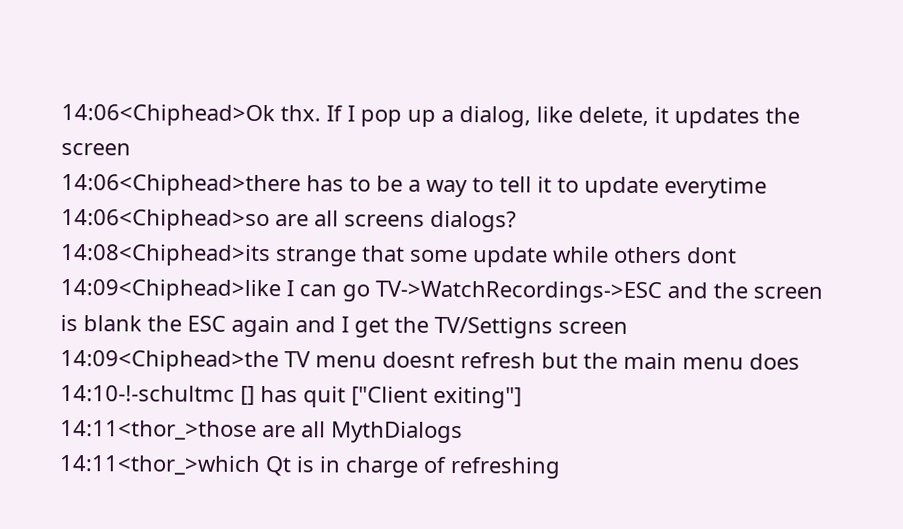14:06<Chiphead>Ok thx. If I pop up a dialog, like delete, it updates the screen
14:06<Chiphead>there has to be a way to tell it to update everytime
14:06<Chiphead>so are all screens dialogs?
14:08<Chiphead>its strange that some update while others dont
14:09<Chiphead>like I can go TV->WatchRecordings->ESC and the screen is blank the ESC again and I get the TV/Settigns screen
14:09<Chiphead>the TV menu doesnt refresh but the main menu does
14:10-!-schultmc [] has quit ["Client exiting"]
14:11<thor_>those are all MythDialogs
14:11<thor_>which Qt is in charge of refreshing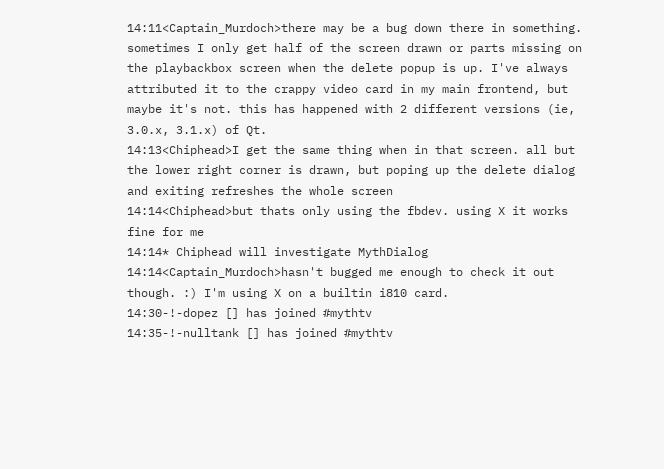14:11<Captain_Murdoch>there may be a bug down there in something. sometimes I only get half of the screen drawn or parts missing on the playbackbox screen when the delete popup is up. I've always attributed it to the crappy video card in my main frontend, but maybe it's not. this has happened with 2 different versions (ie, 3.0.x, 3.1.x) of Qt.
14:13<Chiphead>I get the same thing when in that screen. all but the lower right corner is drawn, but poping up the delete dialog and exiting refreshes the whole screen
14:14<Chiphead>but thats only using the fbdev. using X it works fine for me
14:14* Chiphead will investigate MythDialog
14:14<Captain_Murdoch>hasn't bugged me enough to check it out though. :) I'm using X on a builtin i810 card.
14:30-!-dopez [] has joined #mythtv
14:35-!-nulltank [] has joined #mythtv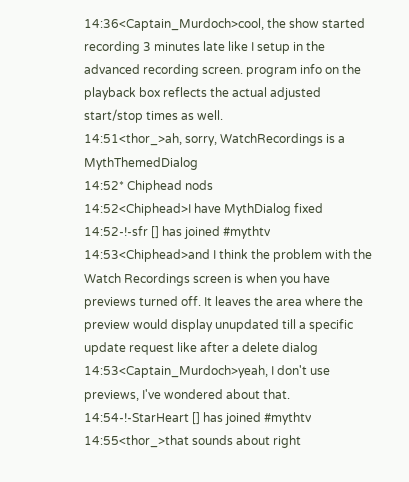14:36<Captain_Murdoch>cool, the show started recording 3 minutes late like I setup in the advanced recording screen. program info on the playback box reflects the actual adjusted start/stop times as well.
14:51<thor_>ah, sorry, WatchRecordings is a MythThemedDialog
14:52* Chiphead nods
14:52<Chiphead>I have MythDialog fixed
14:52-!-sfr [] has joined #mythtv
14:53<Chiphead>and I think the problem with the Watch Recordings screen is when you have previews turned off. It leaves the area where the preview would display unupdated till a specific update request like after a delete dialog
14:53<Captain_Murdoch>yeah, I don't use previews, I've wondered about that.
14:54-!-StarHeart [] has joined #mythtv
14:55<thor_>that sounds about right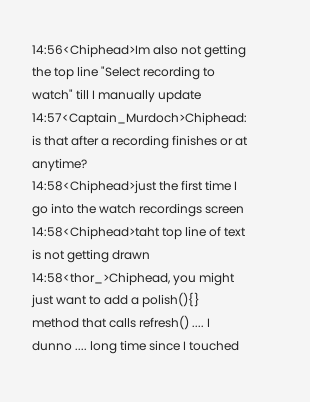14:56<Chiphead>Im also not getting the top line "Select recording to watch" till I manually update
14:57<Captain_Murdoch>Chiphead: is that after a recording finishes or at anytime?
14:58<Chiphead>just the first time I go into the watch recordings screen
14:58<Chiphead>taht top line of text is not getting drawn
14:58<thor_>Chiphead, you might just want to add a polish(){} method that calls refresh() .... I dunno .... long time since I touched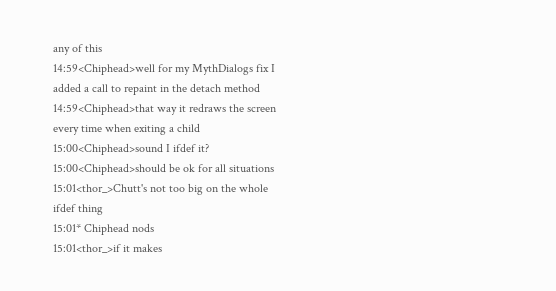any of this
14:59<Chiphead>well for my MythDialogs fix I added a call to repaint in the detach method
14:59<Chiphead>that way it redraws the screen every time when exiting a child
15:00<Chiphead>sound I ifdef it?
15:00<Chiphead>should be ok for all situations
15:01<thor_>Chutt's not too big on the whole ifdef thing
15:01* Chiphead nods
15:01<thor_>if it makes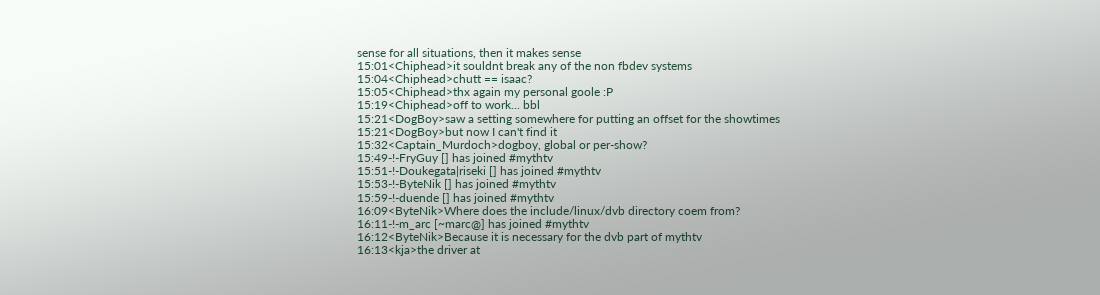sense for all situations, then it makes sense
15:01<Chiphead>it souldnt break any of the non fbdev systems
15:04<Chiphead>chutt == isaac?
15:05<Chiphead>thx again my personal goole :P
15:19<Chiphead>off to work... bbl
15:21<DogBoy>saw a setting somewhere for putting an offset for the showtimes
15:21<DogBoy>but now I can't find it
15:32<Captain_Murdoch>dogboy, global or per-show?
15:49-!-FryGuy [] has joined #mythtv
15:51-!-Doukegata|riseki [] has joined #mythtv
15:53-!-ByteNik [] has joined #mythtv
15:59-!-duende [] has joined #mythtv
16:09<ByteNik>Where does the include/linux/dvb directory coem from?
16:11-!-m_arc [~marc@] has joined #mythtv
16:12<ByteNik>Because it is necessary for the dvb part of mythtv
16:13<kja>the driver at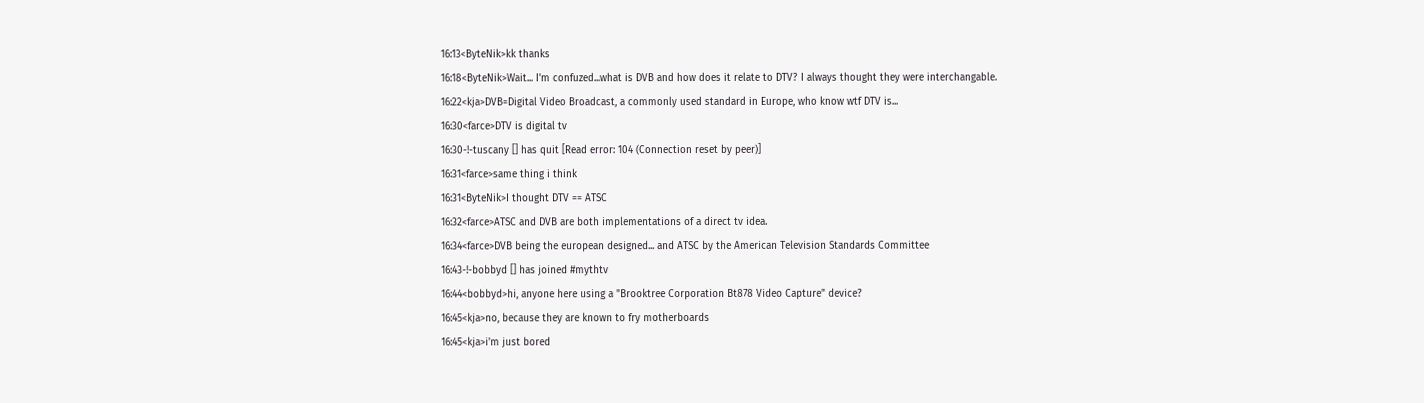16:13<ByteNik>kk thanks
16:18<ByteNik>Wait... I'm confuzed...what is DVB and how does it relate to DTV? I always thought they were interchangable.
16:22<kja>DVB=Digital Video Broadcast, a commonly used standard in Europe, who know wtf DTV is...
16:30<farce>DTV is digital tv
16:30-!-tuscany [] has quit [Read error: 104 (Connection reset by peer)]
16:31<farce>same thing i think
16:31<ByteNik>I thought DTV == ATSC
16:32<farce>ATSC and DVB are both implementations of a direct tv idea.
16:34<farce>DVB being the european designed... and ATSC by the American Television Standards Committee
16:43-!-bobbyd [] has joined #mythtv
16:44<bobbyd>hi, anyone here using a "Brooktree Corporation Bt878 Video Capture" device?
16:45<kja>no, because they are known to fry motherboards
16:45<kja>i'm just bored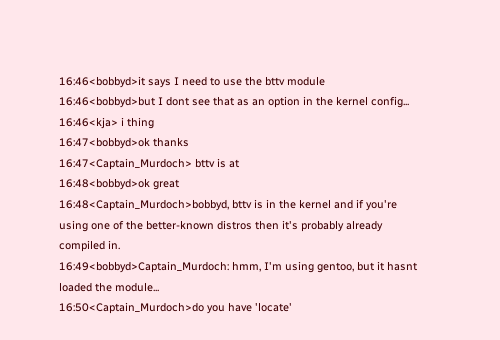16:46<bobbyd>it says I need to use the bttv module
16:46<bobbyd>but I dont see that as an option in the kernel config...
16:46<kja> i thing
16:47<bobbyd>ok thanks
16:47<Captain_Murdoch> bttv is at
16:48<bobbyd>ok great
16:48<Captain_Murdoch>bobbyd, bttv is in the kernel and if you're using one of the better-known distros then it's probably already compiled in.
16:49<bobbyd>Captain_Murdoch: hmm, I'm using gentoo, but it hasnt loaded the module...
16:50<Captain_Murdoch>do you have 'locate'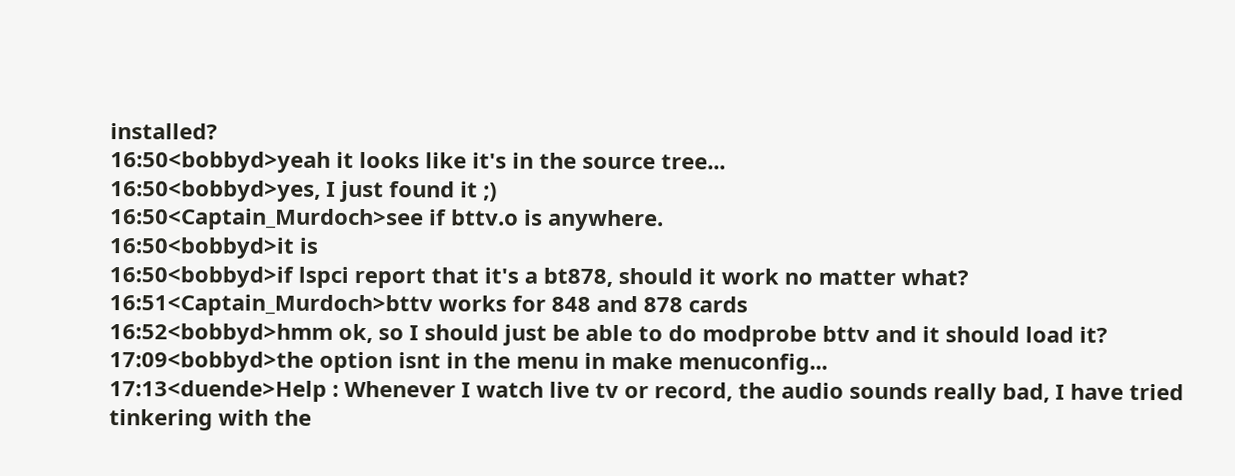installed?
16:50<bobbyd>yeah it looks like it's in the source tree...
16:50<bobbyd>yes, I just found it ;)
16:50<Captain_Murdoch>see if bttv.o is anywhere.
16:50<bobbyd>it is
16:50<bobbyd>if lspci report that it's a bt878, should it work no matter what?
16:51<Captain_Murdoch>bttv works for 848 and 878 cards
16:52<bobbyd>hmm ok, so I should just be able to do modprobe bttv and it should load it?
17:09<bobbyd>the option isnt in the menu in make menuconfig...
17:13<duende>Help : Whenever I watch live tv or record, the audio sounds really bad, I have tried tinkering with the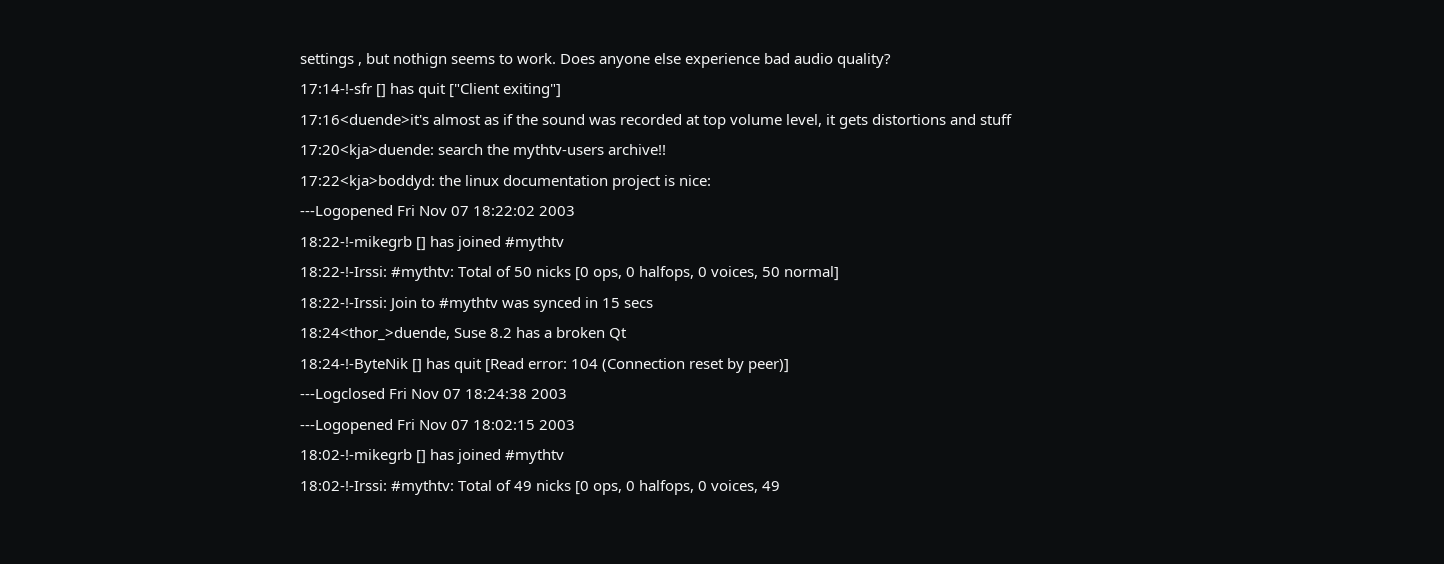settings , but nothign seems to work. Does anyone else experience bad audio quality?
17:14-!-sfr [] has quit ["Client exiting"]
17:16<duende>it's almost as if the sound was recorded at top volume level, it gets distortions and stuff
17:20<kja>duende: search the mythtv-users archive!!
17:22<kja>boddyd: the linux documentation project is nice:
---Logopened Fri Nov 07 18:22:02 2003
18:22-!-mikegrb [] has joined #mythtv
18:22-!-Irssi: #mythtv: Total of 50 nicks [0 ops, 0 halfops, 0 voices, 50 normal]
18:22-!-Irssi: Join to #mythtv was synced in 15 secs
18:24<thor_>duende, Suse 8.2 has a broken Qt
18:24-!-ByteNik [] has quit [Read error: 104 (Connection reset by peer)]
---Logclosed Fri Nov 07 18:24:38 2003
---Logopened Fri Nov 07 18:02:15 2003
18:02-!-mikegrb [] has joined #mythtv
18:02-!-Irssi: #mythtv: Total of 49 nicks [0 ops, 0 halfops, 0 voices, 49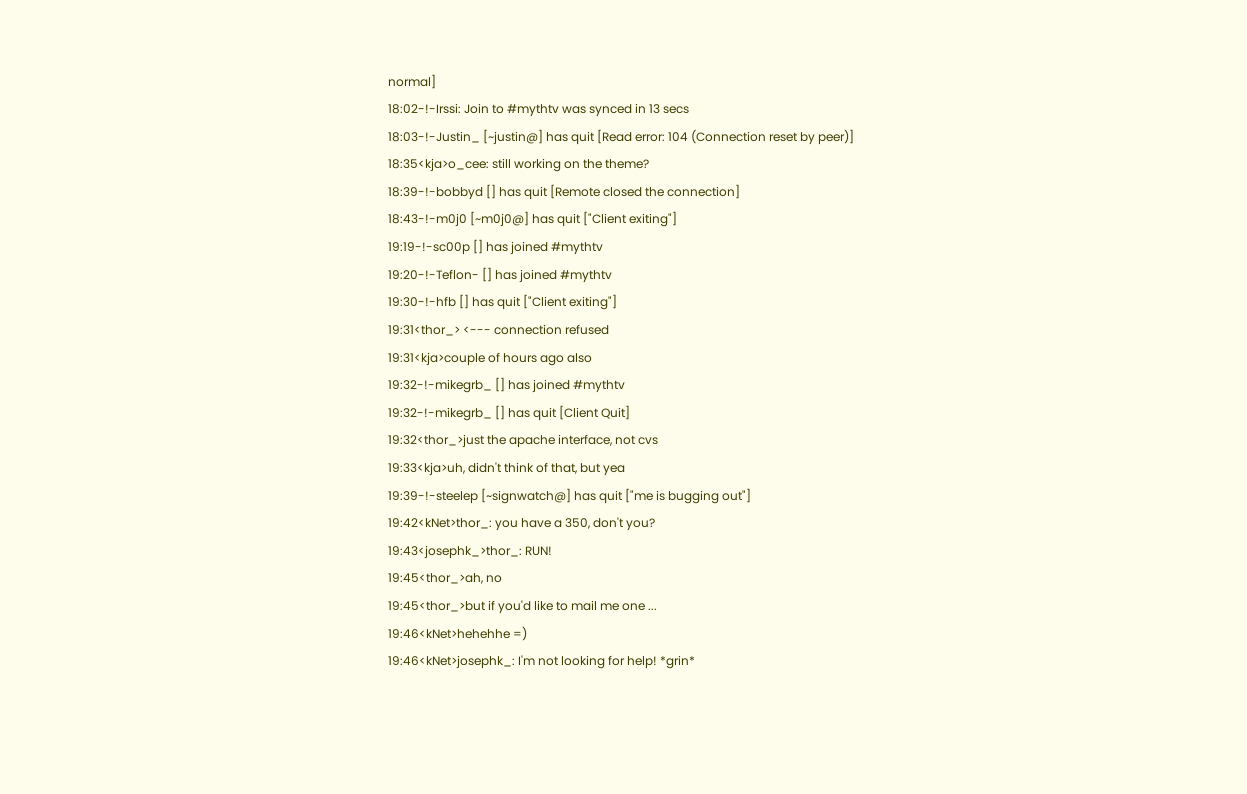normal]
18:02-!-Irssi: Join to #mythtv was synced in 13 secs
18:03-!-Justin_ [~justin@] has quit [Read error: 104 (Connection reset by peer)]
18:35<kja>o_cee: still working on the theme?
18:39-!-bobbyd [] has quit [Remote closed the connection]
18:43-!-m0j0 [~m0j0@] has quit ["Client exiting"]
19:19-!-sc00p [] has joined #mythtv
19:20-!-Teflon- [] has joined #mythtv
19:30-!-hfb [] has quit ["Client exiting"]
19:31<thor_> <--- connection refused
19:31<kja>couple of hours ago also
19:32-!-mikegrb_ [] has joined #mythtv
19:32-!-mikegrb_ [] has quit [Client Quit]
19:32<thor_>just the apache interface, not cvs
19:33<kja>uh, didn't think of that, but yea
19:39-!-steelep [~signwatch@] has quit ["me is bugging out"]
19:42<kNet>thor_: you have a 350, don't you?
19:43<josephk_>thor_: RUN!
19:45<thor_>ah, no
19:45<thor_>but if you'd like to mail me one ...
19:46<kNet>hehehhe =)
19:46<kNet>josephk_: I'm not looking for help! *grin*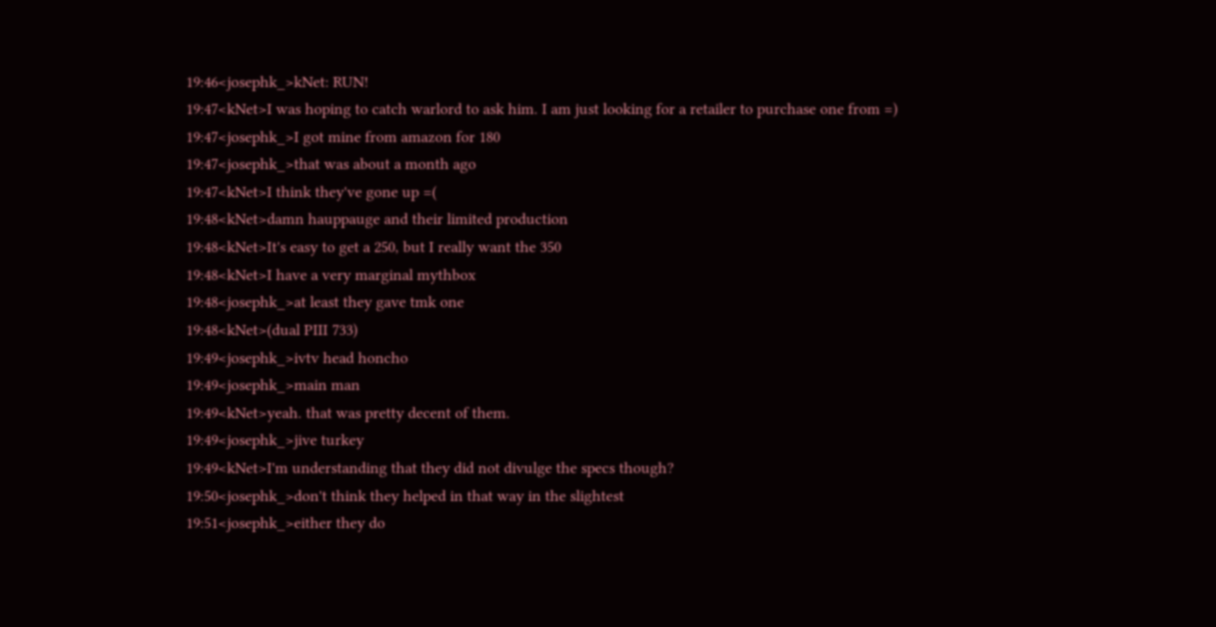19:46<josephk_>kNet: RUN!
19:47<kNet>I was hoping to catch warlord to ask him. I am just looking for a retailer to purchase one from =)
19:47<josephk_>I got mine from amazon for 180
19:47<josephk_>that was about a month ago
19:47<kNet>I think they've gone up =(
19:48<kNet>damn hauppauge and their limited production
19:48<kNet>It's easy to get a 250, but I really want the 350
19:48<kNet>I have a very marginal mythbox
19:48<josephk_>at least they gave tmk one
19:48<kNet>(dual PIII 733)
19:49<josephk_>ivtv head honcho
19:49<josephk_>main man
19:49<kNet>yeah. that was pretty decent of them.
19:49<josephk_>jive turkey
19:49<kNet>I'm understanding that they did not divulge the specs though?
19:50<josephk_>don't think they helped in that way in the slightest
19:51<josephk_>either they do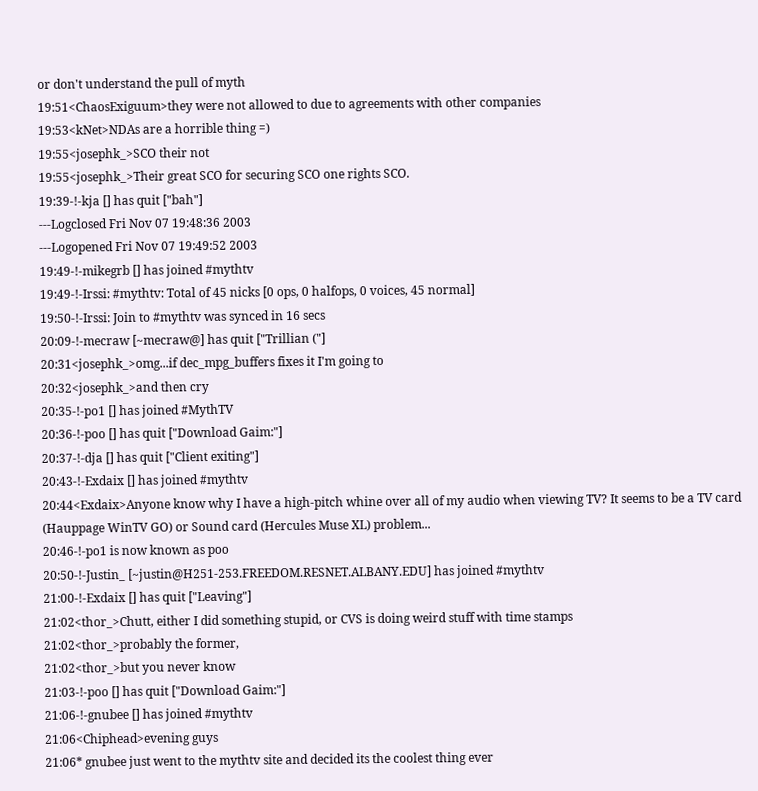or don't understand the pull of myth
19:51<ChaosExiguum>they were not allowed to due to agreements with other companies
19:53<kNet>NDAs are a horrible thing =)
19:55<josephk_>SCO their not
19:55<josephk_>Their great SCO for securing SCO one rights SCO.
19:39-!-kja [] has quit ["bah"]
---Logclosed Fri Nov 07 19:48:36 2003
---Logopened Fri Nov 07 19:49:52 2003
19:49-!-mikegrb [] has joined #mythtv
19:49-!-Irssi: #mythtv: Total of 45 nicks [0 ops, 0 halfops, 0 voices, 45 normal]
19:50-!-Irssi: Join to #mythtv was synced in 16 secs
20:09-!-mecraw [~mecraw@] has quit ["Trillian ("]
20:31<josephk_>omg...if dec_mpg_buffers fixes it I'm going to
20:32<josephk_>and then cry
20:35-!-po1 [] has joined #MythTV
20:36-!-poo [] has quit ["Download Gaim:"]
20:37-!-dja [] has quit ["Client exiting"]
20:43-!-Exdaix [] has joined #mythtv
20:44<Exdaix>Anyone know why I have a high-pitch whine over all of my audio when viewing TV? It seems to be a TV card (Hauppage WinTV GO) or Sound card (Hercules Muse XL) problem...
20:46-!-po1 is now known as poo
20:50-!-Justin_ [~justin@H251-253.FREEDOM.RESNET.ALBANY.EDU] has joined #mythtv
21:00-!-Exdaix [] has quit ["Leaving"]
21:02<thor_>Chutt, either I did something stupid, or CVS is doing weird stuff with time stamps
21:02<thor_>probably the former,
21:02<thor_>but you never know
21:03-!-poo [] has quit ["Download Gaim:"]
21:06-!-gnubee [] has joined #mythtv
21:06<Chiphead>evening guys
21:06* gnubee just went to the mythtv site and decided its the coolest thing ever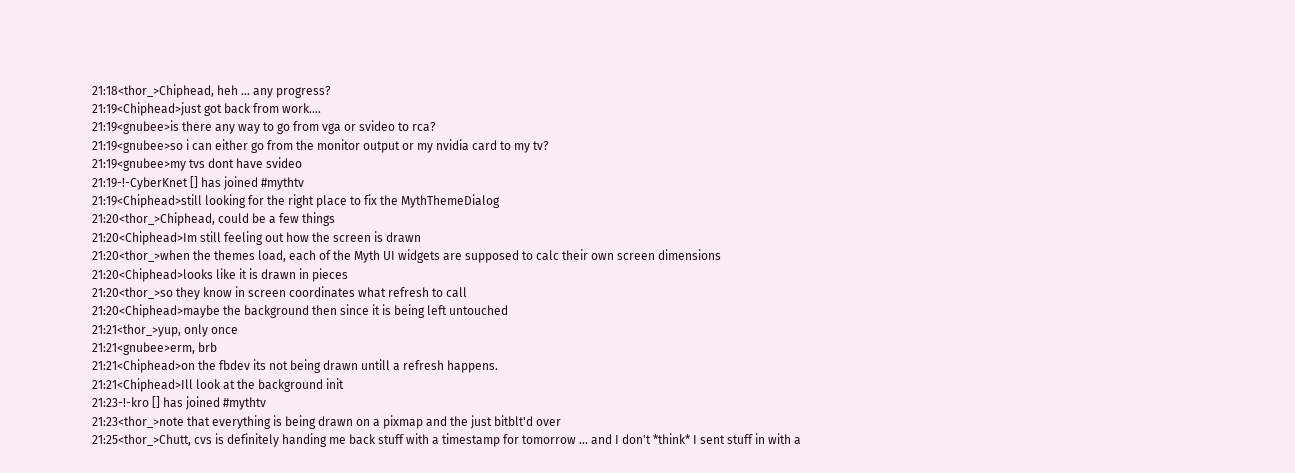21:18<thor_>Chiphead, heh ... any progress?
21:19<Chiphead>just got back from work....
21:19<gnubee>is there any way to go from vga or svideo to rca?
21:19<gnubee>so i can either go from the monitor output or my nvidia card to my tv?
21:19<gnubee>my tvs dont have svideo
21:19-!-CyberKnet [] has joined #mythtv
21:19<Chiphead>still looking for the right place to fix the MythThemeDialog
21:20<thor_>Chiphead, could be a few things
21:20<Chiphead>Im still feeling out how the screen is drawn
21:20<thor_>when the themes load, each of the Myth UI widgets are supposed to calc their own screen dimensions
21:20<Chiphead>looks like it is drawn in pieces
21:20<thor_>so they know in screen coordinates what refresh to call
21:20<Chiphead>maybe the background then since it is being left untouched
21:21<thor_>yup, only once
21:21<gnubee>erm, brb
21:21<Chiphead>on the fbdev its not being drawn untill a refresh happens.
21:21<Chiphead>Ill look at the background init
21:23-!-kro [] has joined #mythtv
21:23<thor_>note that everything is being drawn on a pixmap and the just bitblt'd over
21:25<thor_>Chutt, cvs is definitely handing me back stuff with a timestamp for tomorrow ... and I don't *think* I sent stuff in with a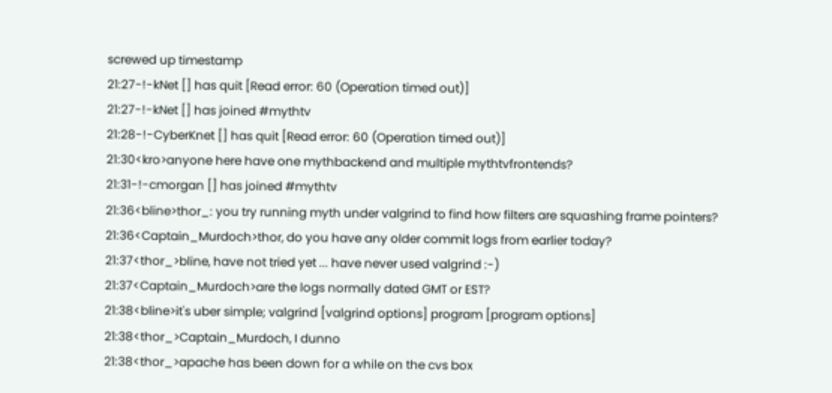screwed up timestamp
21:27-!-kNet [] has quit [Read error: 60 (Operation timed out)]
21:27-!-kNet [] has joined #mythtv
21:28-!-CyberKnet [] has quit [Read error: 60 (Operation timed out)]
21:30<kro>anyone here have one mythbackend and multiple mythtvfrontends?
21:31-!-cmorgan [] has joined #mythtv
21:36<bline>thor_: you try running myth under valgrind to find how filters are squashing frame pointers?
21:36<Captain_Murdoch>thor, do you have any older commit logs from earlier today?
21:37<thor_>bline, have not tried yet ... have never used valgrind :-)
21:37<Captain_Murdoch>are the logs normally dated GMT or EST?
21:38<bline>it's uber simple; valgrind [valgrind options] program [program options]
21:38<thor_>Captain_Murdoch, I dunno
21:38<thor_>apache has been down for a while on the cvs box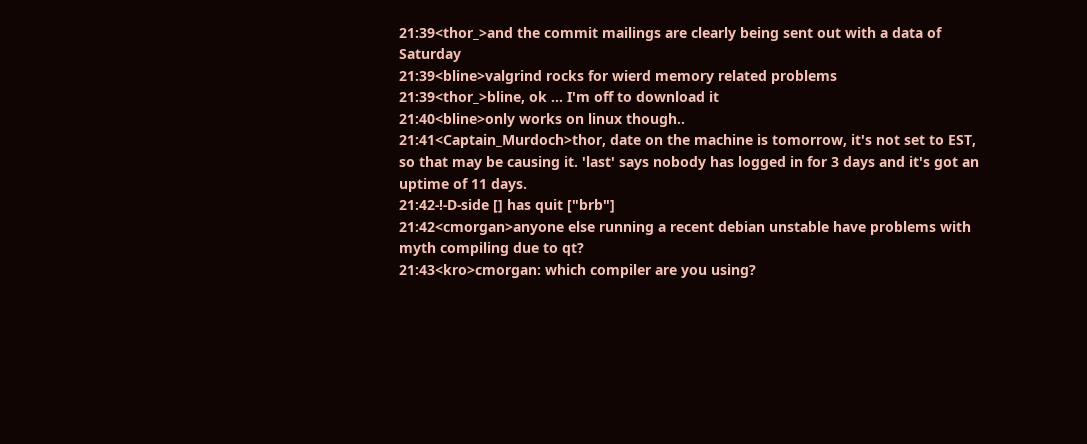21:39<thor_>and the commit mailings are clearly being sent out with a data of Saturday
21:39<bline>valgrind rocks for wierd memory related problems
21:39<thor_>bline, ok ... I'm off to download it
21:40<bline>only works on linux though..
21:41<Captain_Murdoch>thor, date on the machine is tomorrow, it's not set to EST, so that may be causing it. 'last' says nobody has logged in for 3 days and it's got an uptime of 11 days.
21:42-!-D-side [] has quit ["brb"]
21:42<cmorgan>anyone else running a recent debian unstable have problems with myth compiling due to qt?
21:43<kro>cmorgan: which compiler are you using?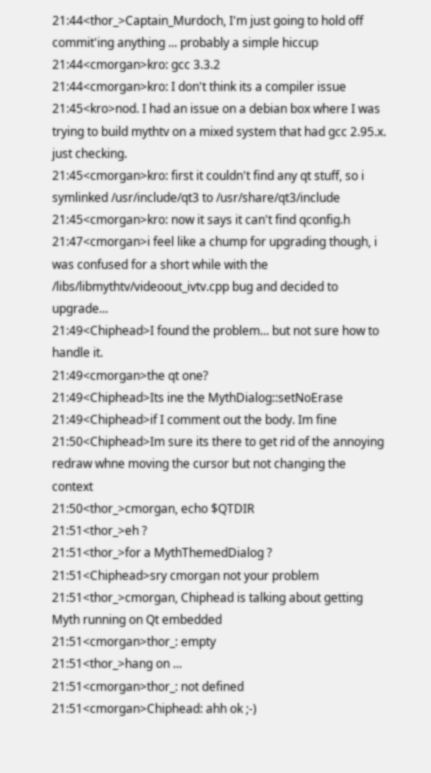21:44<thor_>Captain_Murdoch, I'm just going to hold off commit'ing anything ... probably a simple hiccup
21:44<cmorgan>kro: gcc 3.3.2
21:44<cmorgan>kro: I don't think its a compiler issue
21:45<kro>nod. I had an issue on a debian box where I was trying to build mythtv on a mixed system that had gcc 2.95.x. just checking.
21:45<cmorgan>kro: first it couldn't find any qt stuff, so i symlinked /usr/include/qt3 to /usr/share/qt3/include
21:45<cmorgan>kro: now it says it can't find qconfig.h
21:47<cmorgan>i feel like a chump for upgrading though, i was confused for a short while with the /libs/libmythtv/videoout_ivtv.cpp bug and decided to upgrade...
21:49<Chiphead>I found the problem... but not sure how to handle it.
21:49<cmorgan>the qt one?
21:49<Chiphead>Its ine the MythDialog::setNoErase
21:49<Chiphead>if I comment out the body. Im fine
21:50<Chiphead>Im sure its there to get rid of the annoying redraw whne moving the cursor but not changing the context
21:50<thor_>cmorgan, echo $QTDIR
21:51<thor_>eh ?
21:51<thor_>for a MythThemedDialog ?
21:51<Chiphead>sry cmorgan not your problem
21:51<thor_>cmorgan, Chiphead is talking about getting Myth running on Qt embedded
21:51<cmorgan>thor_: empty
21:51<thor_>hang on ...
21:51<cmorgan>thor_: not defined
21:51<cmorgan>Chiphead: ahh ok ;-)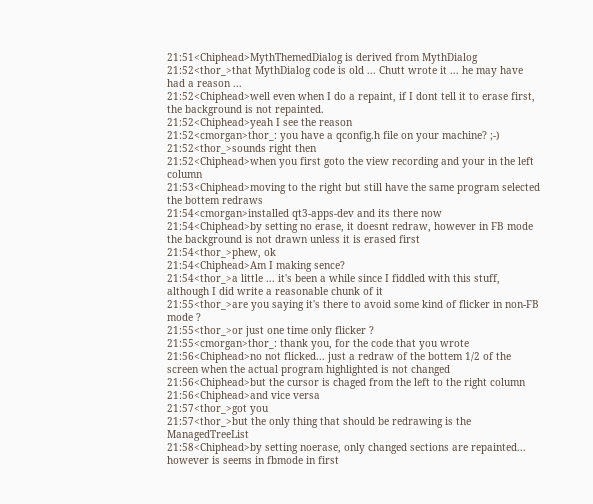21:51<Chiphead>MythThemedDialog is derived from MythDialog
21:52<thor_>that MythDialog code is old ... Chutt wrote it ... he may have had a reason ...
21:52<Chiphead>well even when I do a repaint, if I dont tell it to erase first, the background is not repainted.
21:52<Chiphead>yeah I see the reason
21:52<cmorgan>thor_: you have a qconfig.h file on your machine? ;-)
21:52<thor_>sounds right then
21:52<Chiphead>when you first goto the view recording and your in the left column
21:53<Chiphead>moving to the right but still have the same program selected the bottem redraws
21:54<cmorgan>installed qt3-apps-dev and its there now
21:54<Chiphead>by setting no erase, it doesnt redraw, however in FB mode the background is not drawn unless it is erased first
21:54<thor_>phew, ok
21:54<Chiphead>Am I making sence?
21:54<thor_>a little ... it's been a while since I fiddled with this stuff, although I did write a reasonable chunk of it
21:55<thor_>are you saying it's there to avoid some kind of flicker in non-FB mode ?
21:55<thor_>or just one time only flicker ?
21:55<cmorgan>thor_: thank you, for the code that you wrote
21:56<Chiphead>no not flicked... just a redraw of the bottem 1/2 of the screen when the actual program highlighted is not changed
21:56<Chiphead>but the cursor is chaged from the left to the right column
21:56<Chiphead>and vice versa
21:57<thor_>got you
21:57<thor_>but the only thing that should be redrawing is the ManagedTreeList
21:58<Chiphead>by setting noerase, only changed sections are repainted... however is seems in fbmode in first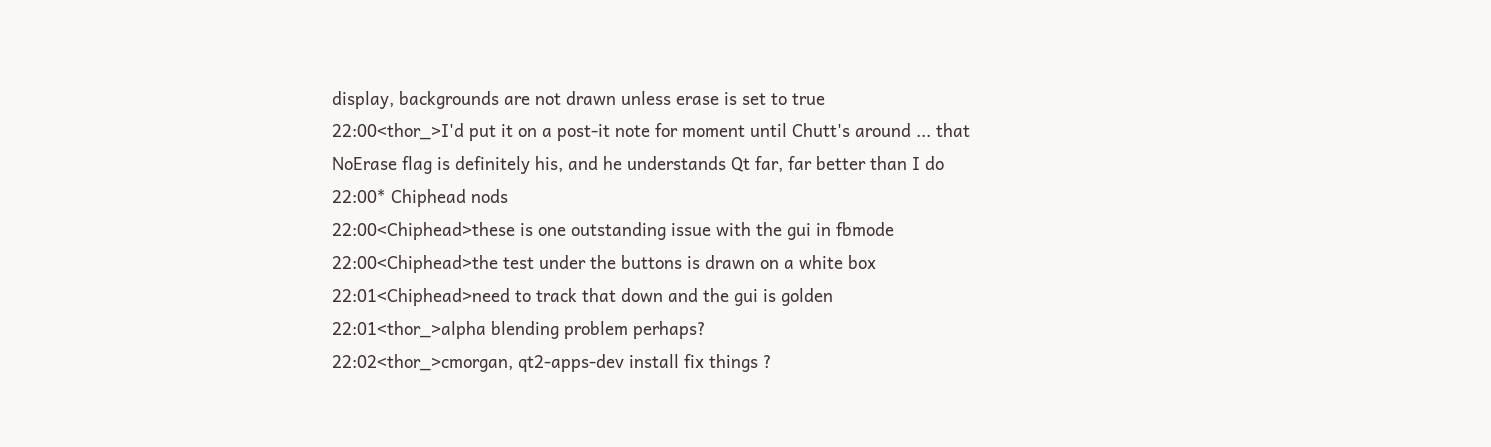display, backgrounds are not drawn unless erase is set to true
22:00<thor_>I'd put it on a post-it note for moment until Chutt's around ... that NoErase flag is definitely his, and he understands Qt far, far better than I do
22:00* Chiphead nods
22:00<Chiphead>these is one outstanding issue with the gui in fbmode
22:00<Chiphead>the test under the buttons is drawn on a white box
22:01<Chiphead>need to track that down and the gui is golden
22:01<thor_>alpha blending problem perhaps?
22:02<thor_>cmorgan, qt2-apps-dev install fix things ?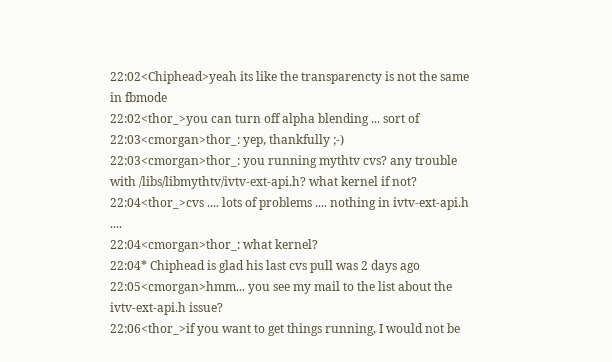22:02<Chiphead>yeah its like the transparencty is not the same in fbmode
22:02<thor_>you can turn off alpha blending ... sort of
22:03<cmorgan>thor_: yep, thankfully ;-)
22:03<cmorgan>thor_: you running mythtv cvs? any trouble with /libs/libmythtv/ivtv-ext-api.h? what kernel if not?
22:04<thor_>cvs .... lots of problems .... nothing in ivtv-ext-api.h ....
22:04<cmorgan>thor_: what kernel?
22:04* Chiphead is glad his last cvs pull was 2 days ago
22:05<cmorgan>hmm... you see my mail to the list about the ivtv-ext-api.h issue?
22:06<thor_>if you want to get things running, I would not be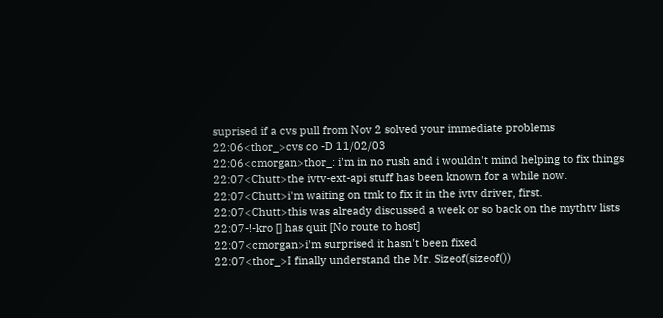suprised if a cvs pull from Nov 2 solved your immediate problems
22:06<thor_>cvs co -D 11/02/03
22:06<cmorgan>thor_: i'm in no rush and i wouldn't mind helping to fix things
22:07<Chutt>the ivtv-ext-api stuff has been known for a while now.
22:07<Chutt>i'm waiting on tmk to fix it in the ivtv driver, first.
22:07<Chutt>this was already discussed a week or so back on the mythtv lists
22:07-!-kro [] has quit [No route to host]
22:07<cmorgan>i'm surprised it hasn't been fixed
22:07<thor_>I finally understand the Mr. Sizeof(sizeof())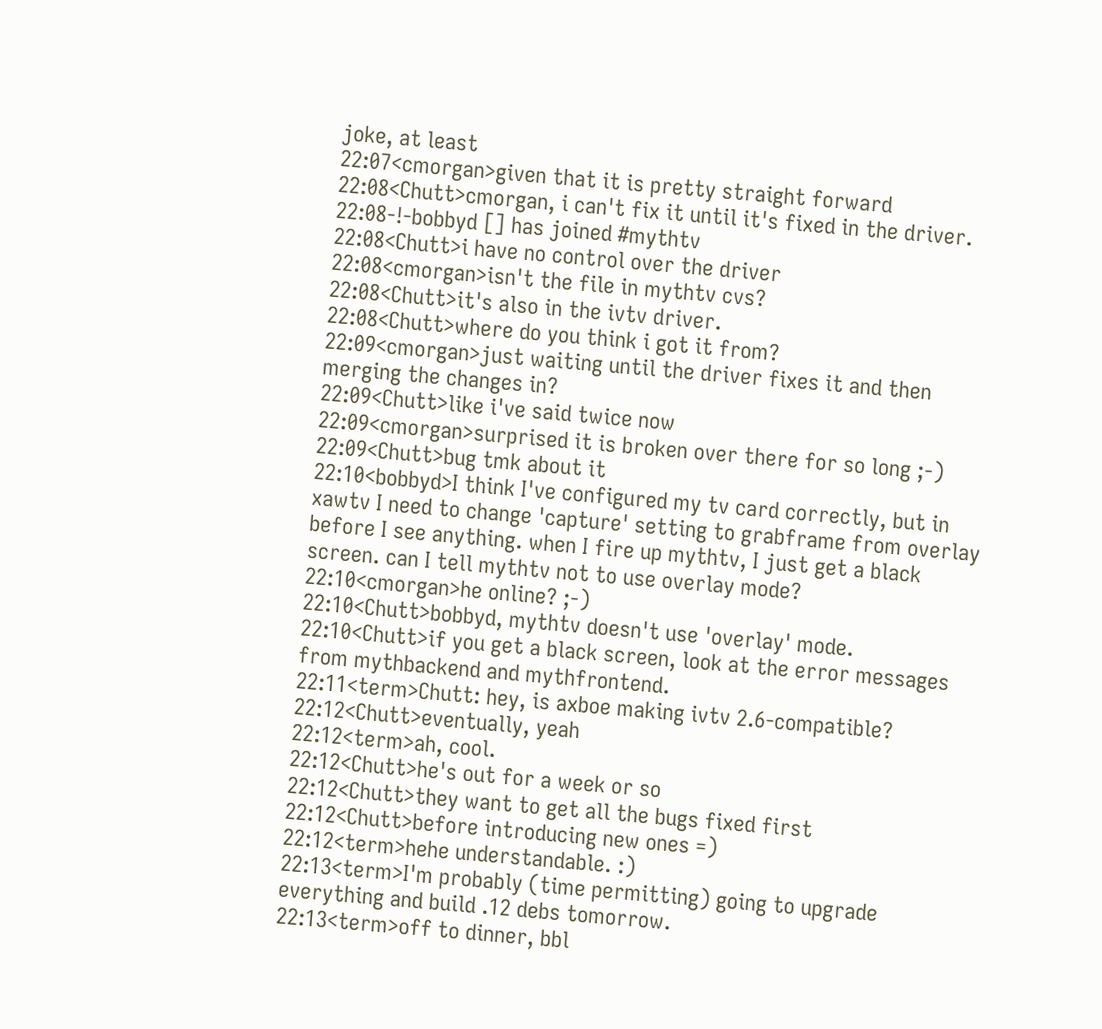joke, at least
22:07<cmorgan>given that it is pretty straight forward
22:08<Chutt>cmorgan, i can't fix it until it's fixed in the driver.
22:08-!-bobbyd [] has joined #mythtv
22:08<Chutt>i have no control over the driver
22:08<cmorgan>isn't the file in mythtv cvs?
22:08<Chutt>it's also in the ivtv driver.
22:08<Chutt>where do you think i got it from?
22:09<cmorgan>just waiting until the driver fixes it and then merging the changes in?
22:09<Chutt>like i've said twice now
22:09<cmorgan>surprised it is broken over there for so long ;-)
22:09<Chutt>bug tmk about it
22:10<bobbyd>I think I've configured my tv card correctly, but in xawtv I need to change 'capture' setting to grabframe from overlay before I see anything. when I fire up mythtv, I just get a black screen. can I tell mythtv not to use overlay mode?
22:10<cmorgan>he online? ;-)
22:10<Chutt>bobbyd, mythtv doesn't use 'overlay' mode.
22:10<Chutt>if you get a black screen, look at the error messages from mythbackend and mythfrontend.
22:11<term>Chutt: hey, is axboe making ivtv 2.6-compatible?
22:12<Chutt>eventually, yeah
22:12<term>ah, cool.
22:12<Chutt>he's out for a week or so
22:12<Chutt>they want to get all the bugs fixed first
22:12<Chutt>before introducing new ones =)
22:12<term>hehe understandable. :)
22:13<term>I'm probably (time permitting) going to upgrade everything and build .12 debs tomorrow.
22:13<term>off to dinner, bbl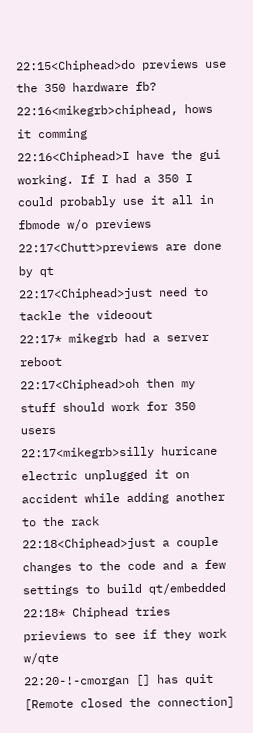22:15<Chiphead>do previews use the 350 hardware fb?
22:16<mikegrb>chiphead, hows it comming
22:16<Chiphead>I have the gui working. If I had a 350 I could probably use it all in fbmode w/o previews
22:17<Chutt>previews are done by qt
22:17<Chiphead>just need to tackle the videoout
22:17* mikegrb had a server reboot
22:17<Chiphead>oh then my stuff should work for 350 users
22:17<mikegrb>silly huricane electric unplugged it on accident while adding another to the rack
22:18<Chiphead>just a couple changes to the code and a few settings to build qt/embedded
22:18* Chiphead tries prieviews to see if they work w/qte
22:20-!-cmorgan [] has quit [Remote closed the connection]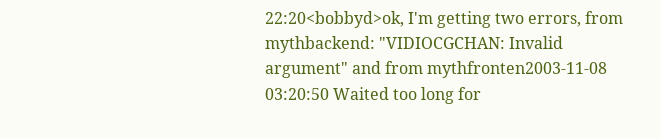22:20<bobbyd>ok, I'm getting two errors, from mythbackend: "VIDIOCGCHAN: Invalid argument" and from mythfronten2003-11-08 03:20:50 Waited too long for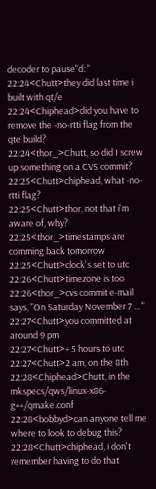decoder to pause"d: "
22:24<Chutt>they did last time i built with qt/e
22:24<Chiphead>did you have to remove the -no-rtti flag from the qte build?
22:24<thor_>Chutt, so did I screw up something on a CVS commit?
22:25<Chutt>chiphead, what -no-rtti flag?
22:25<Chutt>thor, not that i'm aware of, why?
22:25<thor_>timestamps are comming back tomorrow
22:25<Chutt>clock's set to utc
22:26<Chutt>timezone is too
22:26<thor_>cvs commit e-mail says, "On Saturday November 7 ... "
22:27<Chutt>you committed at around 9 pm
22:27<Chutt>+ 5 hours to utc
22:27<Chutt>2 am, on the 8th
22:28<Chiphead>Chutt, in the mkspecs/qws/linux-x86-g++/qmake.conf
22:28<bobbyd>can anyone tell me where to look to debug this?
22:28<Chutt>chiphead, i don't remember having to do that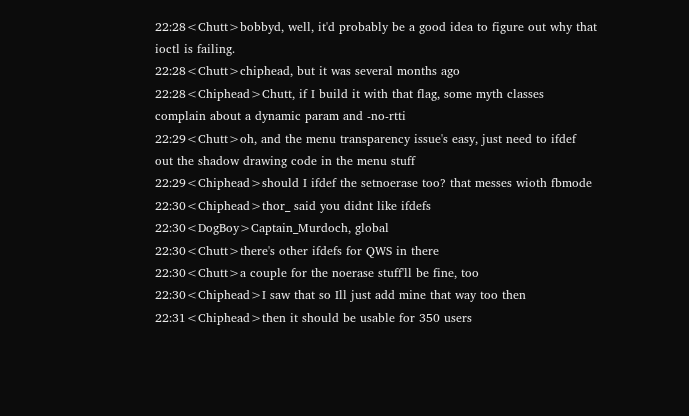22:28<Chutt>bobbyd, well, it'd probably be a good idea to figure out why that ioctl is failing.
22:28<Chutt>chiphead, but it was several months ago
22:28<Chiphead>Chutt, if I build it with that flag, some myth classes complain about a dynamic param and -no-rtti
22:29<Chutt>oh, and the menu transparency issue's easy, just need to ifdef out the shadow drawing code in the menu stuff
22:29<Chiphead>should I ifdef the setnoerase too? that messes wioth fbmode
22:30<Chiphead>thor_ said you didnt like ifdefs
22:30<DogBoy>Captain_Murdoch, global
22:30<Chutt>there's other ifdefs for QWS in there
22:30<Chutt>a couple for the noerase stuff'll be fine, too
22:30<Chiphead>I saw that so Ill just add mine that way too then
22:31<Chiphead>then it should be usable for 350 users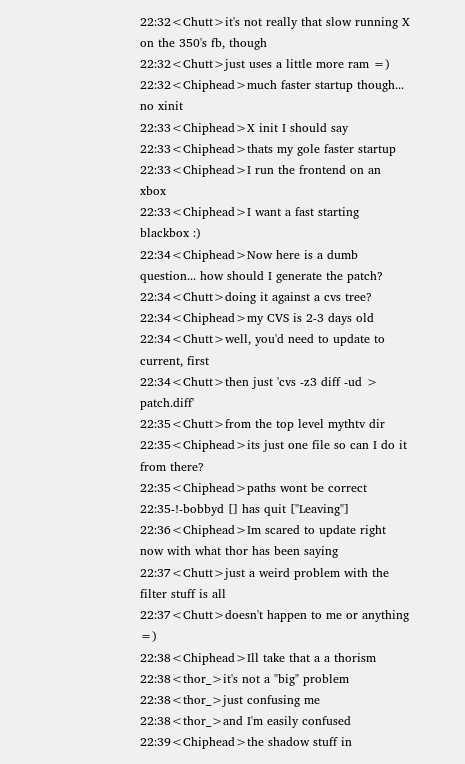22:32<Chutt>it's not really that slow running X on the 350's fb, though
22:32<Chutt>just uses a little more ram =)
22:32<Chiphead>much faster startup though... no xinit
22:33<Chiphead>X init I should say
22:33<Chiphead>thats my gole faster startup
22:33<Chiphead>I run the frontend on an xbox
22:33<Chiphead>I want a fast starting blackbox :)
22:34<Chiphead>Now here is a dumb question... how should I generate the patch?
22:34<Chutt>doing it against a cvs tree?
22:34<Chiphead>my CVS is 2-3 days old
22:34<Chutt>well, you'd need to update to current, first
22:34<Chutt>then just 'cvs -z3 diff -ud > patch.diff'
22:35<Chutt>from the top level mythtv dir
22:35<Chiphead>its just one file so can I do it from there?
22:35<Chiphead>paths wont be correct
22:35-!-bobbyd [] has quit ["Leaving"]
22:36<Chiphead>Im scared to update right now with what thor has been saying
22:37<Chutt>just a weird problem with the filter stuff is all
22:37<Chutt>doesn't happen to me or anything =)
22:38<Chiphead>Ill take that a a thorism
22:38<thor_>it's not a "big" problem
22:38<thor_>just confusing me
22:38<thor_>and I'm easily confused
22:39<Chiphead>the shadow stuff in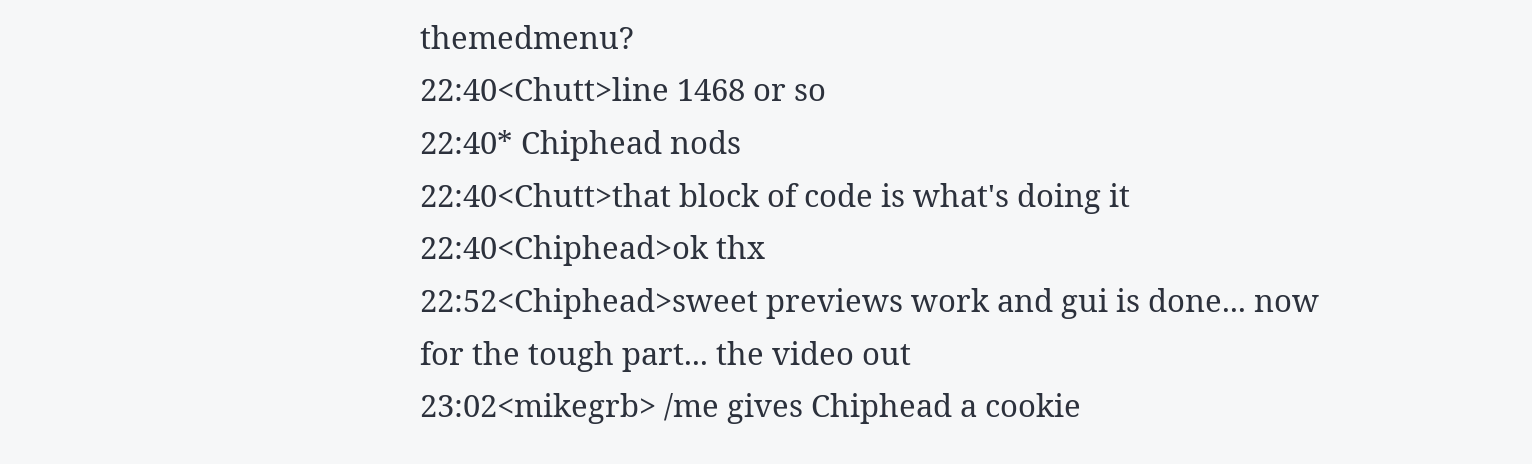themedmenu?
22:40<Chutt>line 1468 or so
22:40* Chiphead nods
22:40<Chutt>that block of code is what's doing it
22:40<Chiphead>ok thx
22:52<Chiphead>sweet previews work and gui is done... now for the tough part... the video out
23:02<mikegrb> /me gives Chiphead a cookie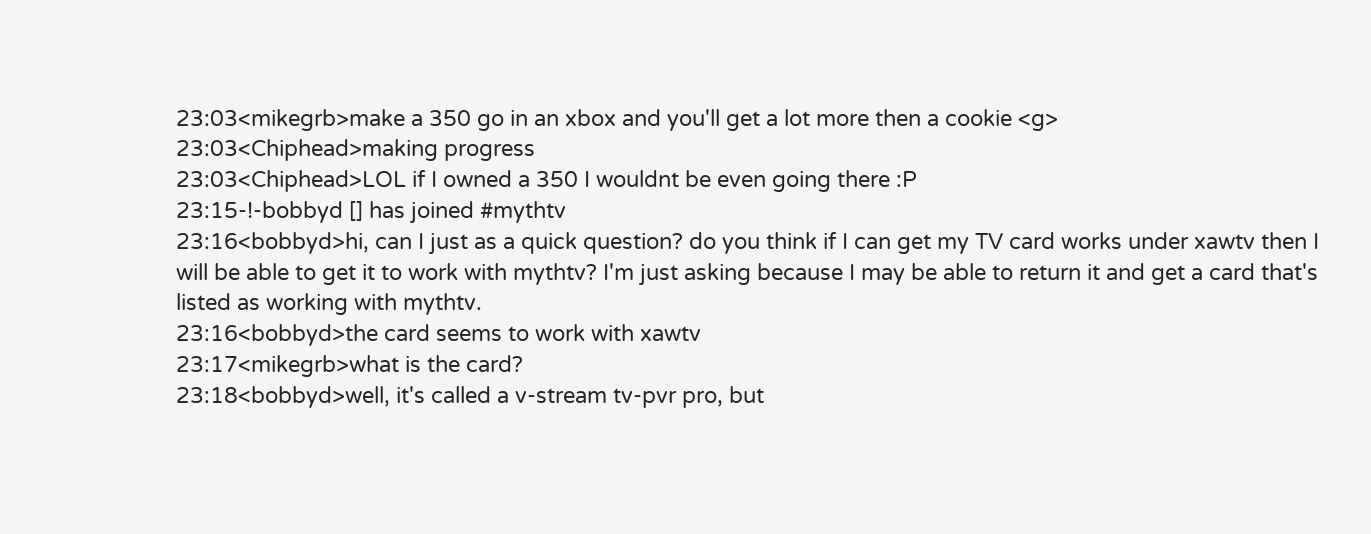23:03<mikegrb>make a 350 go in an xbox and you'll get a lot more then a cookie <g>
23:03<Chiphead>making progress
23:03<Chiphead>LOL if I owned a 350 I wouldnt be even going there :P
23:15-!-bobbyd [] has joined #mythtv
23:16<bobbyd>hi, can I just as a quick question? do you think if I can get my TV card works under xawtv then I will be able to get it to work with mythtv? I'm just asking because I may be able to return it and get a card that's listed as working with mythtv.
23:16<bobbyd>the card seems to work with xawtv
23:17<mikegrb>what is the card?
23:18<bobbyd>well, it's called a v-stream tv-pvr pro, but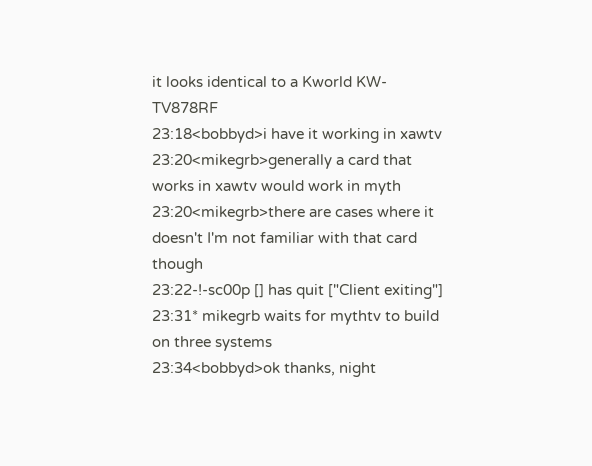it looks identical to a Kworld KW-TV878RF
23:18<bobbyd>i have it working in xawtv
23:20<mikegrb>generally a card that works in xawtv would work in myth
23:20<mikegrb>there are cases where it doesn't I'm not familiar with that card though
23:22-!-sc00p [] has quit ["Client exiting"]
23:31* mikegrb waits for mythtv to build on three systems
23:34<bobbyd>ok thanks, night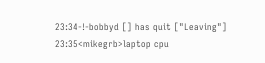23:34-!-bobbyd [] has quit ["Leaving"]
23:35<mikegrb>laptop cpu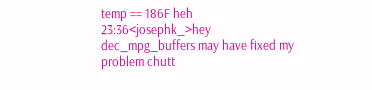temp == 186F heh
23:36<josephk_>hey dec_mpg_buffers may have fixed my problem chutt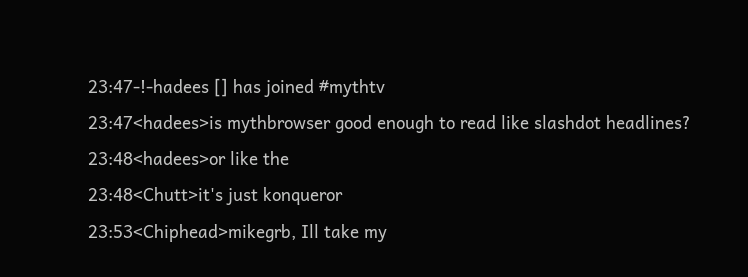23:47-!-hadees [] has joined #mythtv
23:47<hadees>is mythbrowser good enough to read like slashdot headlines?
23:48<hadees>or like the
23:48<Chutt>it's just konqueror
23:53<Chiphead>mikegrb, Ill take my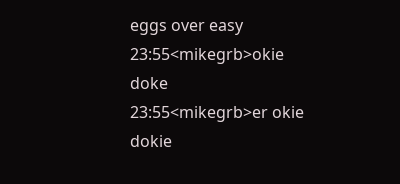eggs over easy
23:55<mikegrb>okie doke
23:55<mikegrb>er okie dokie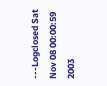---Logclosed Sat Nov 08 00:00:59 2003